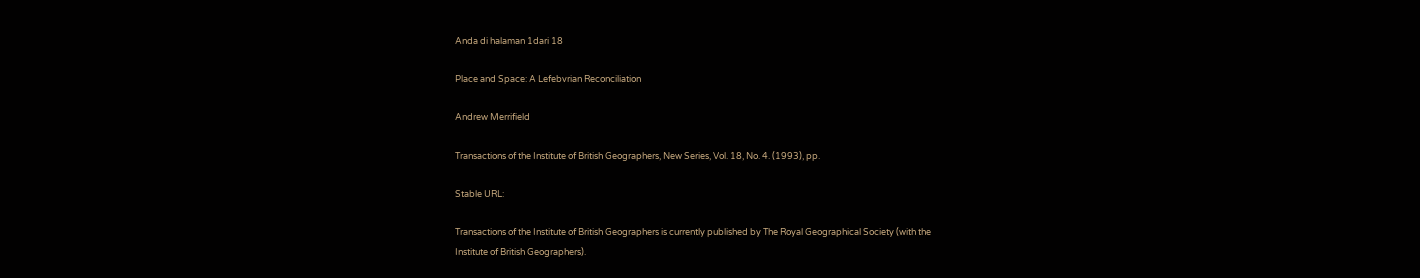Anda di halaman 1dari 18

Place and Space: A Lefebvrian Reconciliation

Andrew Merrifield

Transactions of the Institute of British Geographers, New Series, Vol. 18, No. 4. (1993), pp.

Stable URL:

Transactions of the Institute of British Geographers is currently published by The Royal Geographical Society (with the
Institute of British Geographers).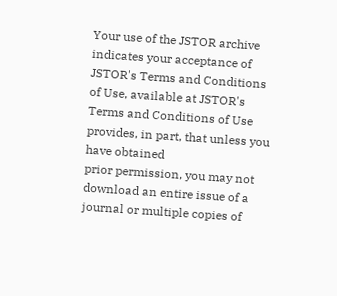Your use of the JSTOR archive indicates your acceptance of JSTOR's Terms and Conditions of Use, available at JSTOR's Terms and Conditions of Use provides, in part, that unless you have obtained
prior permission, you may not download an entire issue of a journal or multiple copies of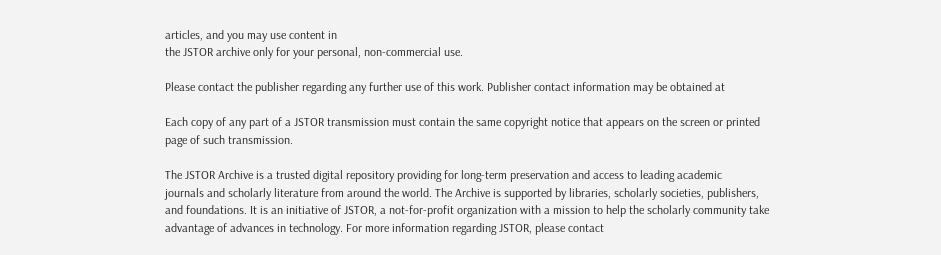articles, and you may use content in
the JSTOR archive only for your personal, non-commercial use.

Please contact the publisher regarding any further use of this work. Publisher contact information may be obtained at

Each copy of any part of a JSTOR transmission must contain the same copyright notice that appears on the screen or printed
page of such transmission.

The JSTOR Archive is a trusted digital repository providing for long-term preservation and access to leading academic
journals and scholarly literature from around the world. The Archive is supported by libraries, scholarly societies, publishers,
and foundations. It is an initiative of JSTOR, a not-for-profit organization with a mission to help the scholarly community take
advantage of advances in technology. For more information regarding JSTOR, please contact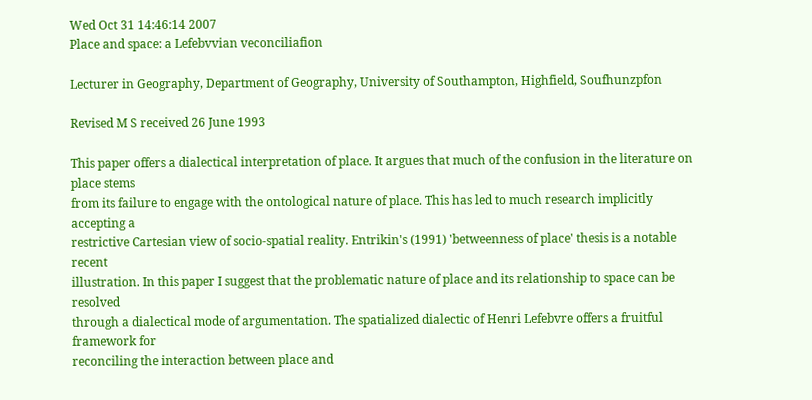Wed Oct 31 14:46:14 2007
Place and space: a Lefebvvian veconciliafion

Lecturer in Geography, Department of Geography, University of Southampton, Highfield, Soufhunzpfon

Revised M S received 26 June 1993

This paper offers a dialectical interpretation of place. It argues that much of the confusion in the literature on place stems
from its failure to engage with the ontological nature of place. This has led to much research implicitly accepting a
restrictive Cartesian view of socio-spatial reality. Entrikin's (1991) 'betweenness of place' thesis is a notable recent
illustration. In this paper I suggest that the problematic nature of place and its relationship to space can be resolved
through a dialectical mode of argumentation. The spatialized dialectic of Henri Lefebvre offers a fruitful framework for
reconciling the interaction between place and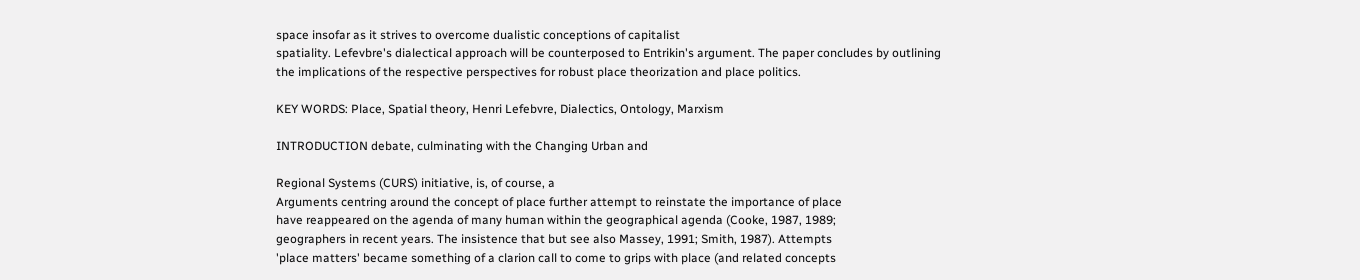space insofar as it strives to overcome dualistic conceptions of capitalist
spatiality. Lefevbre's dialectical approach will be counterposed to Entrikin's argument. The paper concludes by outlining
the implications of the respective perspectives for robust place theorization and place politics.

KEY WORDS: Place, Spatial theory, Henri Lefebvre, Dialectics, Ontology, Marxism

INTRODUCTION debate, culminating with the Changing Urban and

Regional Systems (CURS) initiative, is, of course, a
Arguments centring around the concept of place further attempt to reinstate the importance of place
have reappeared on the agenda of many human within the geographical agenda (Cooke, 1987, 1989;
geographers in recent years. The insistence that but see also Massey, 1991; Smith, 1987). Attempts
'place matters' became something of a clarion call to come to grips with place (and related concepts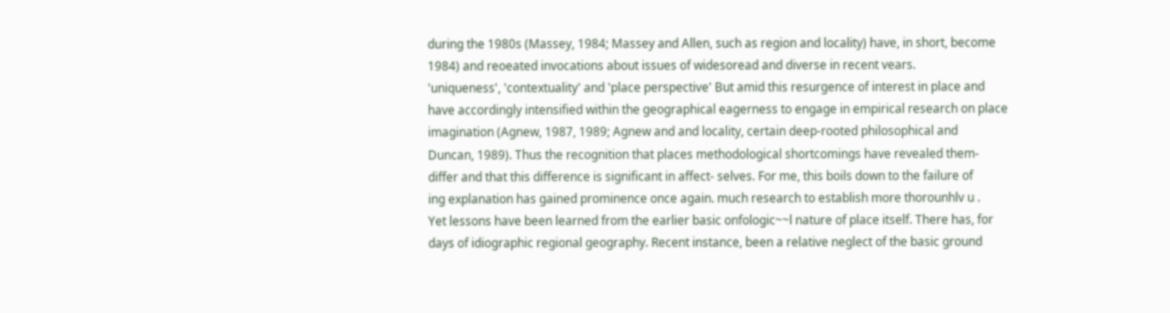during the 1980s (Massey, 1984; Massey and Allen, such as region and locality) have, in short, become
1984) and reoeated invocations about issues of widesoread and diverse in recent vears.
'uniqueness', 'contextuality' and 'place perspective' But amid this resurgence of interest in place and
have accordingly intensified within the geographical eagerness to engage in empirical research on place
imagination (Agnew, 1987, 1989; Agnew and and locality, certain deep-rooted philosophical and
Duncan, 1989). Thus the recognition that places methodological shortcomings have revealed them-
differ and that this difference is significant in affect- selves. For me, this boils down to the failure of
ing explanation has gained prominence once again. much research to establish more thorounhlv u .
Yet lessons have been learned from the earlier basic onfologic~~l nature of place itself. There has, for
days of idiographic regional geography. Recent instance, been a relative neglect of the basic ground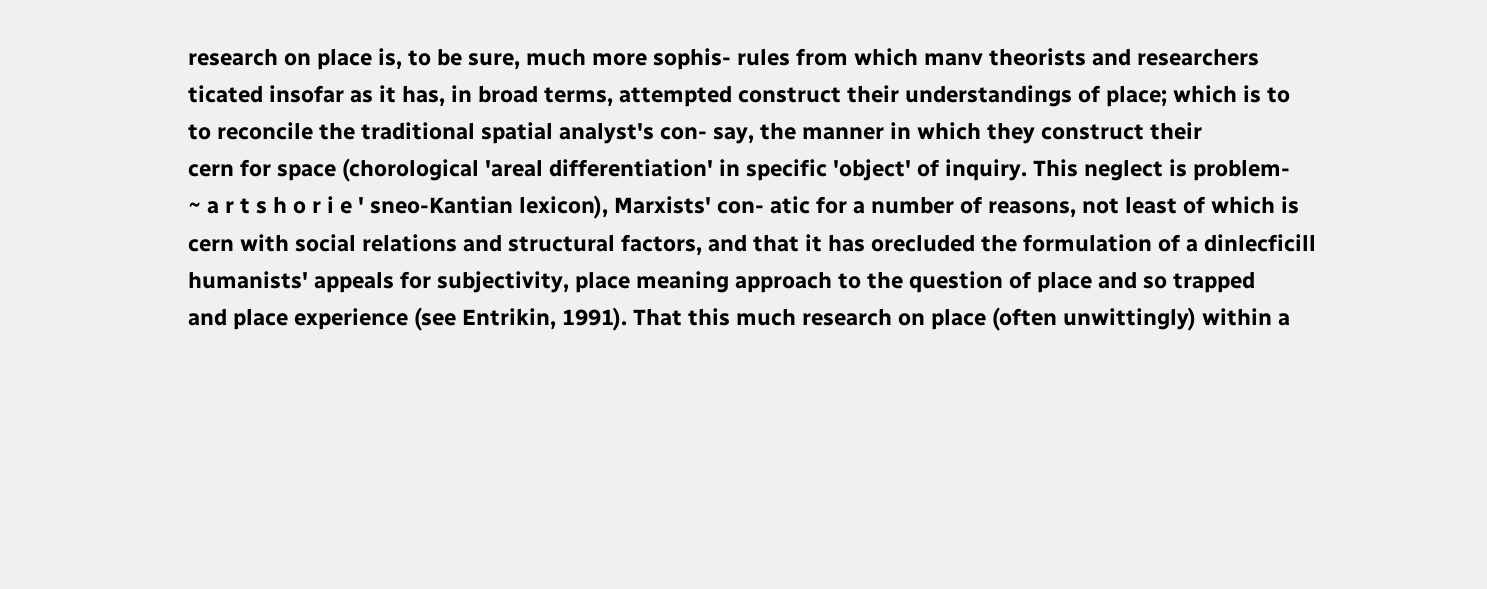research on place is, to be sure, much more sophis- rules from which manv theorists and researchers
ticated insofar as it has, in broad terms, attempted construct their understandings of place; which is to
to reconcile the traditional spatial analyst's con- say, the manner in which they construct their
cern for space (chorological 'areal differentiation' in specific 'object' of inquiry. This neglect is problem-
~ a r t s h o r i e ' sneo-Kantian lexicon), Marxists' con- atic for a number of reasons, not least of which is
cern with social relations and structural factors, and that it has orecluded the formulation of a dinlecficill
humanists' appeals for subjectivity, place meaning approach to the question of place and so trapped
and place experience (see Entrikin, 1991). That this much research on place (often unwittingly) within a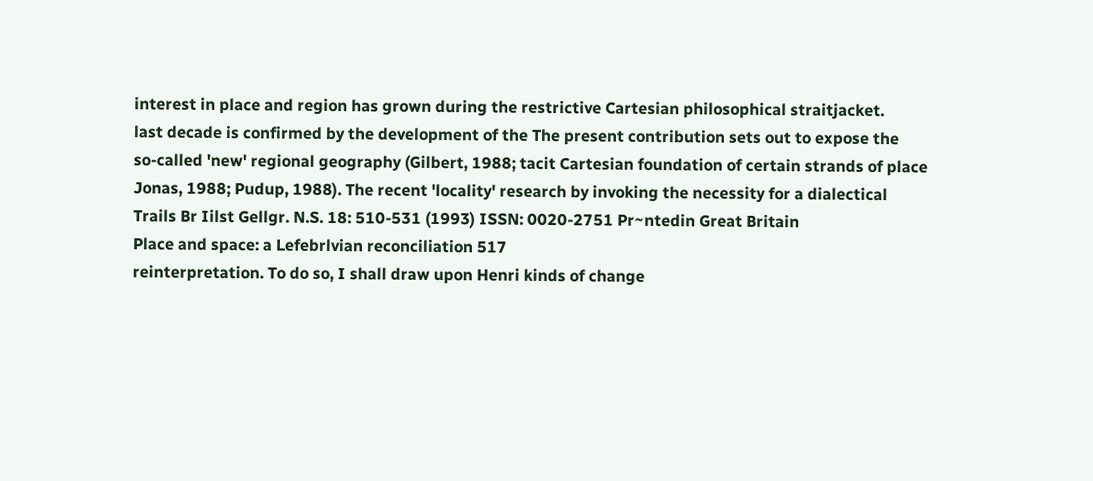interest in place and region has grown during the restrictive Cartesian philosophical straitjacket.
last decade is confirmed by the development of the The present contribution sets out to expose the
so-called 'new' regional geography (Gilbert, 1988; tacit Cartesian foundation of certain strands of place
Jonas, 1988; Pudup, 1988). The recent 'locality' research by invoking the necessity for a dialectical
Trails Br Iilst Gellgr. N.S. 18: 510-531 (1993) ISSN: 0020-2751 Pr~ntedin Great Britain
Place and space: a Lefebrlvian reconciliation 517
reinterpretation. To do so, I shall draw upon Henri kinds of change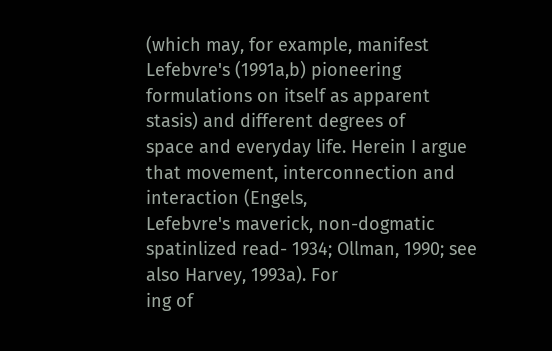(which may, for example, manifest
Lefebvre's (1991a,b) pioneering formulations on itself as apparent stasis) and different degrees of
space and everyday life. Herein I argue that movement, interconnection and interaction (Engels,
Lefebvre's maverick, non-dogmatic spatinlized read- 1934; Ollman, 1990; see also Harvey, 1993a). For
ing of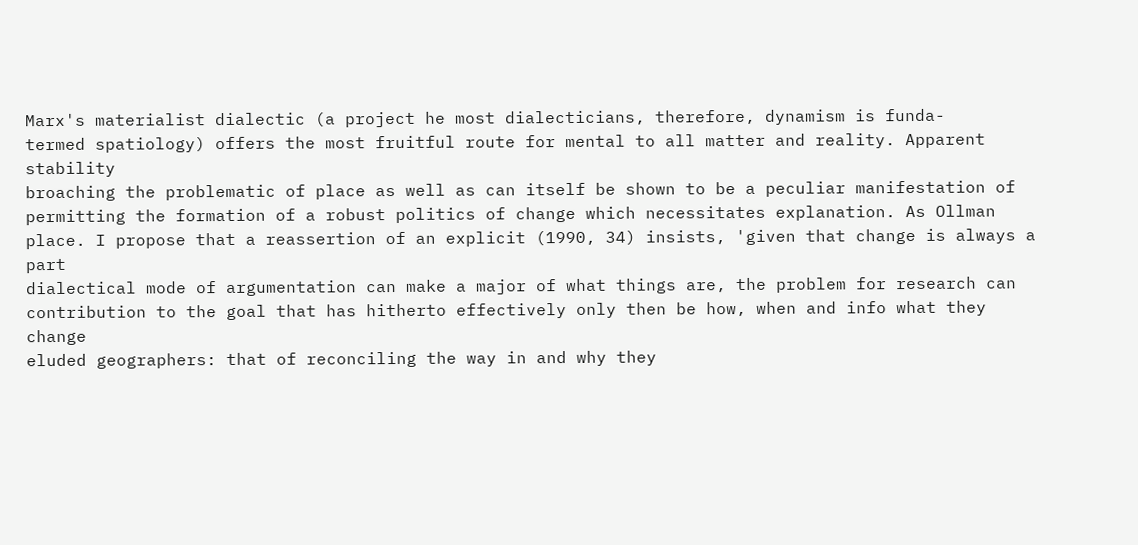Marx's materialist dialectic (a project he most dialecticians, therefore, dynamism is funda-
termed spatiology) offers the most fruitful route for mental to all matter and reality. Apparent stability
broaching the problematic of place as well as can itself be shown to be a peculiar manifestation of
permitting the formation of a robust politics of change which necessitates explanation. As Ollman
place. I propose that a reassertion of an explicit (1990, 34) insists, 'given that change is always a part
dialectical mode of argumentation can make a major of what things are, the problem for research can
contribution to the goal that has hitherto effectively only then be how, when and info what they change
eluded geographers: that of reconciling the way in and why they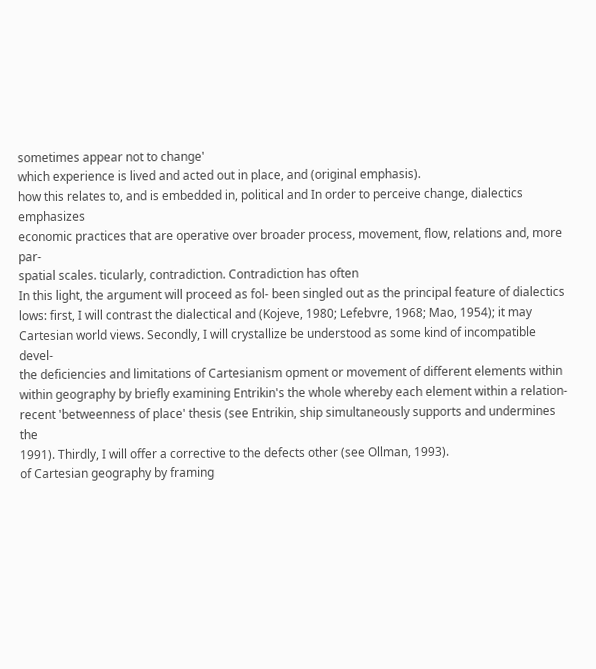sometimes appear not to change'
which experience is lived and acted out in place, and (original emphasis).
how this relates to, and is embedded in, political and In order to perceive change, dialectics emphasizes
economic practices that are operative over broader process, movement, flow, relations and, more par-
spatial scales. ticularly, contradiction. Contradiction has often
In this light, the argument will proceed as fol- been singled out as the principal feature of dialectics
lows: first, I will contrast the dialectical and (Kojeve, 1980; Lefebvre, 1968; Mao, 1954); it may
Cartesian world views. Secondly, I will crystallize be understood as some kind of incompatible devel-
the deficiencies and limitations of Cartesianism opment or movement of different elements within
within geography by briefly examining Entrikin's the whole whereby each element within a relation-
recent 'betweenness of place' thesis (see Entrikin, ship simultaneously supports and undermines the
1991). Thirdly, I will offer a corrective to the defects other (see Ollman, 1993).
of Cartesian geography by framing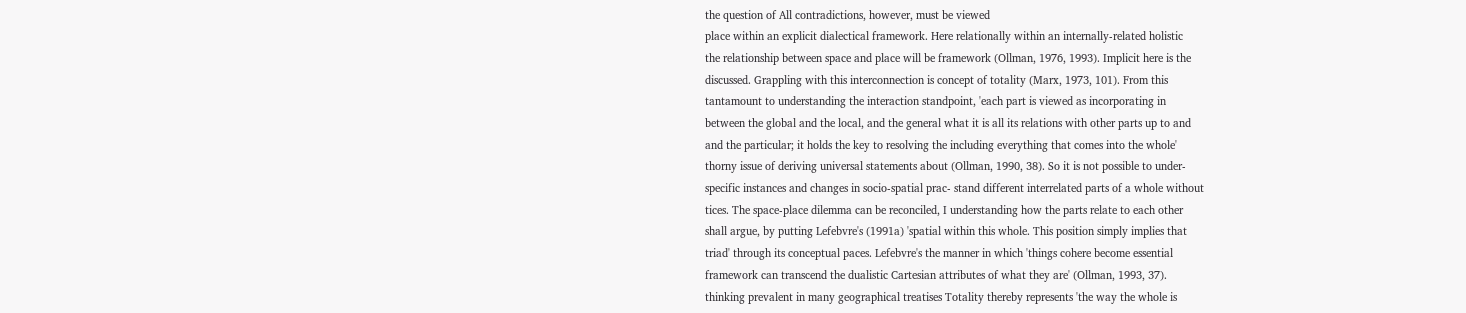the question of All contradictions, however, must be viewed
place within an explicit dialectical framework. Here relationally within an internally-related holistic
the relationship between space and place will be framework (Ollman, 1976, 1993). Implicit here is the
discussed. Grappling with this interconnection is concept of totality (Marx, 1973, 101). From this
tantamount to understanding the interaction standpoint, 'each part is viewed as incorporating in
between the global and the local, and the general what it is all its relations with other parts up to and
and the particular; it holds the key to resolving the including everything that comes into the whole'
thorny issue of deriving universal statements about (Ollman, 1990, 38). So it is not possible to under-
specific instances and changes in socio-spatial prac- stand different interrelated parts of a whole without
tices. The space-place dilemma can be reconciled, I understanding how the parts relate to each other
shall argue, by putting Lefebvre's (1991a) 'spatial within this whole. This position simply implies that
triad' through its conceptual paces. Lefebvre's the manner in which 'things cohere become essential
framework can transcend the dualistic Cartesian attributes of what they are' (Ollman, 1993, 37).
thinking prevalent in many geographical treatises Totality thereby represents 'the way the whole is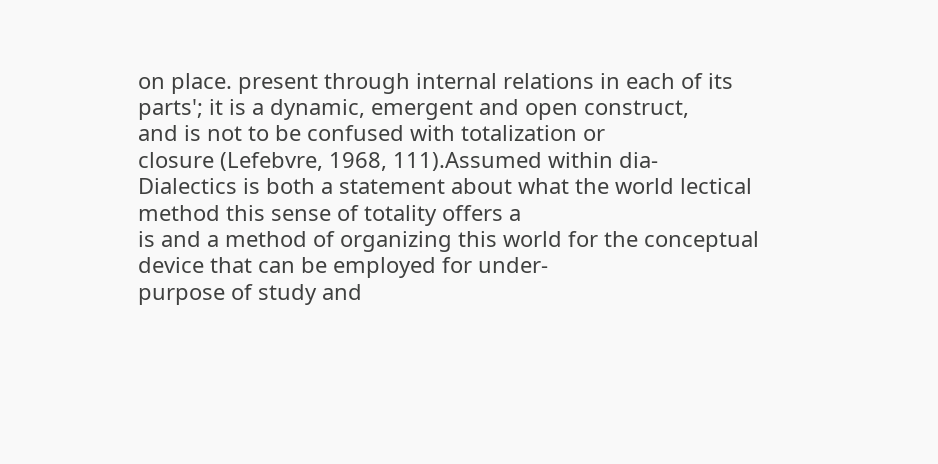on place. present through internal relations in each of its
parts'; it is a dynamic, emergent and open construct,
and is not to be confused with totalization or
closure (Lefebvre, 1968, 111).Assumed within dia-
Dialectics is both a statement about what the world lectical method this sense of totality offers a
is and a method of organizing this world for the conceptual device that can be employed for under-
purpose of study and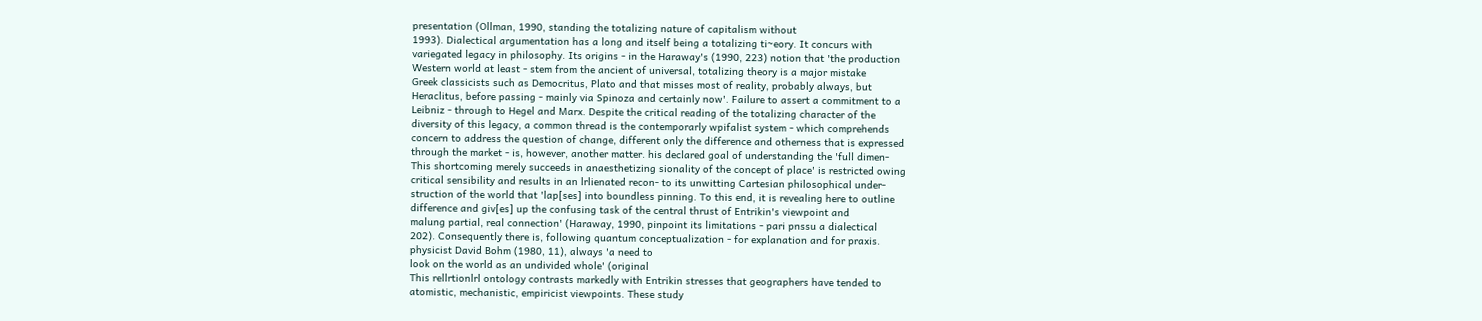presentation (Ollman, 1990, standing the totalizing nature of capitalism without
1993). Dialectical argumentation has a long and itself being a totalizing ti~eory. It concurs with
variegated legacy in philosophy. Its origins - in the Haraway's (1990, 223) notion that 'the production
Western world at least - stem from the ancient of universal, totalizing theory is a major mistake
Greek classicists such as Democritus, Plato and that misses most of reality, probably always, but
Heraclitus, before passing - mainly via Spinoza and certainly now'. Failure to assert a commitment to a
Leibniz - through to Hegel and Marx. Despite the critical reading of the totalizing character of the
diversity of this legacy, a common thread is the contemporarly wpifalist system - which comprehends
concern to address the question of change, different only the difference and otherness that is expressed
through the market - is, however, another matter. his declared goal of understanding the 'full dimen-
This shortcoming merely succeeds in anaesthetizing sionality of the concept of place' is restricted owing
critical sensibility and results in an lrlienated recon- to its unwitting Cartesian philosophical under-
struction of the world that 'lap[ses] into boundless pinning. To this end, it is revealing here to outline
difference and giv[es] up the confusing task of the central thrust of Entrikin's viewpoint and
malung partial, real connection' (Haraway, 1990, pinpoint its limitations - pari pnssu a dialectical
202). Consequently there is, following quantum conceptualization - for explanation and for praxis.
physicist David Bohm (1980, 11), always 'a need to
look on the world as an undivided whole' (original
This rellrtionlrl ontology contrasts markedly with Entrikin stresses that geographers have tended to
atomistic, mechanistic, empiricist viewpoints. These study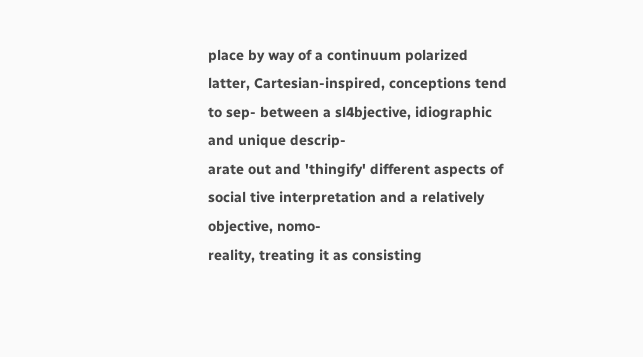place by way of a continuum polarized
latter, Cartesian-inspired, conceptions tend to sep- between a sl4bjective, idiographic and unique descrip-
arate out and 'thingify' different aspects of social tive interpretation and a relatively objective, nomo-
reality, treating it as consisting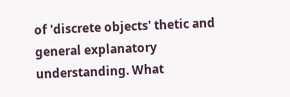of 'discrete objects' thetic and general explanatory understanding. What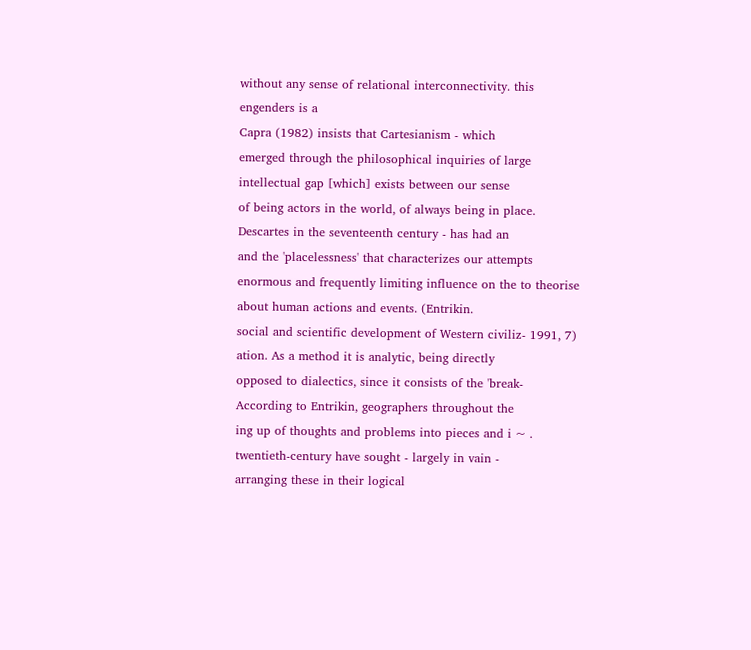without any sense of relational interconnectivity. this engenders is a
Capra (1982) insists that Cartesianism - which
emerged through the philosophical inquiries of large intellectual gap [which] exists between our sense
of being actors in the world, of always being in place.
Descartes in the seventeenth century - has had an
and the 'placelessness' that characterizes our attempts
enormous and frequently limiting influence on the to theorise about human actions and events. (Entrikin.
social and scientific development of Western civiliz- 1991, 7)
ation. As a method it is analytic, being directly
opposed to dialectics, since it consists of the 'break- According to Entrikin, geographers throughout the
ing up of thoughts and problems into pieces and i ~ . twentieth-century have sought - largely in vain -
arranging these in their logical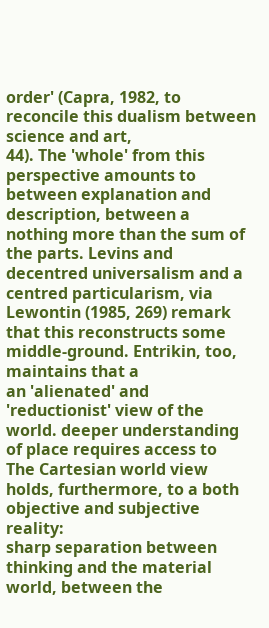order' (Capra, 1982, to reconcile this dualism between science and art,
44). The 'whole' from this perspective amounts to between explanation and description, between a
nothing more than the sum of the parts. Levins and decentred universalism and a centred particularism, via
Lewontin (1985, 269) remark that this reconstructs some middle-ground. Entrikin, too, maintains that a
an 'alienated' and 'reductionist' view of the world. deeper understanding of place requires access to
The Cartesian world view holds, furthermore, to a both objective and subjective reality:
sharp separation between thinking and the material
world, between the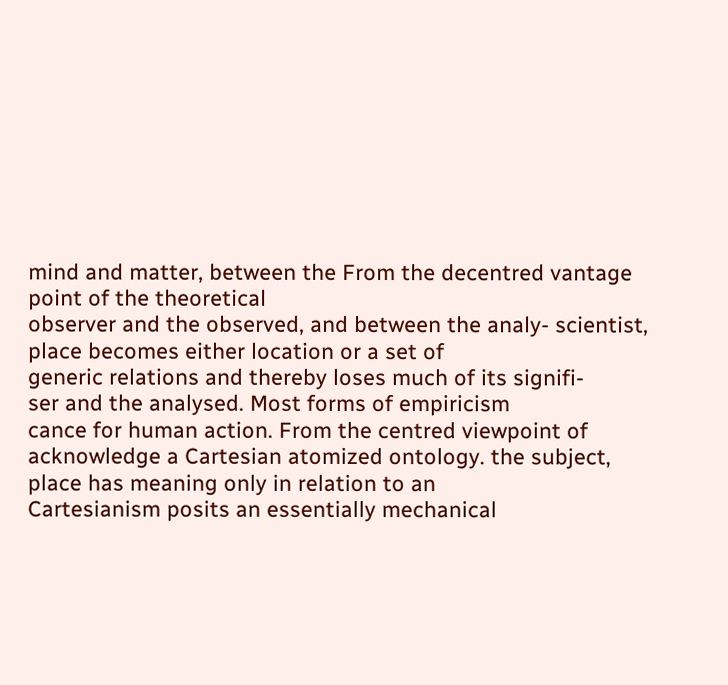mind and matter, between the From the decentred vantage point of the theoretical
observer and the observed, and between the analy- scientist, place becomes either location or a set of
generic relations and thereby loses much of its signifi-
ser and the analysed. Most forms of empiricism
cance for human action. From the centred viewpoint of
acknowledge a Cartesian atomized ontology. the subject, place has meaning only in relation to an
Cartesianism posits an essentially mechanical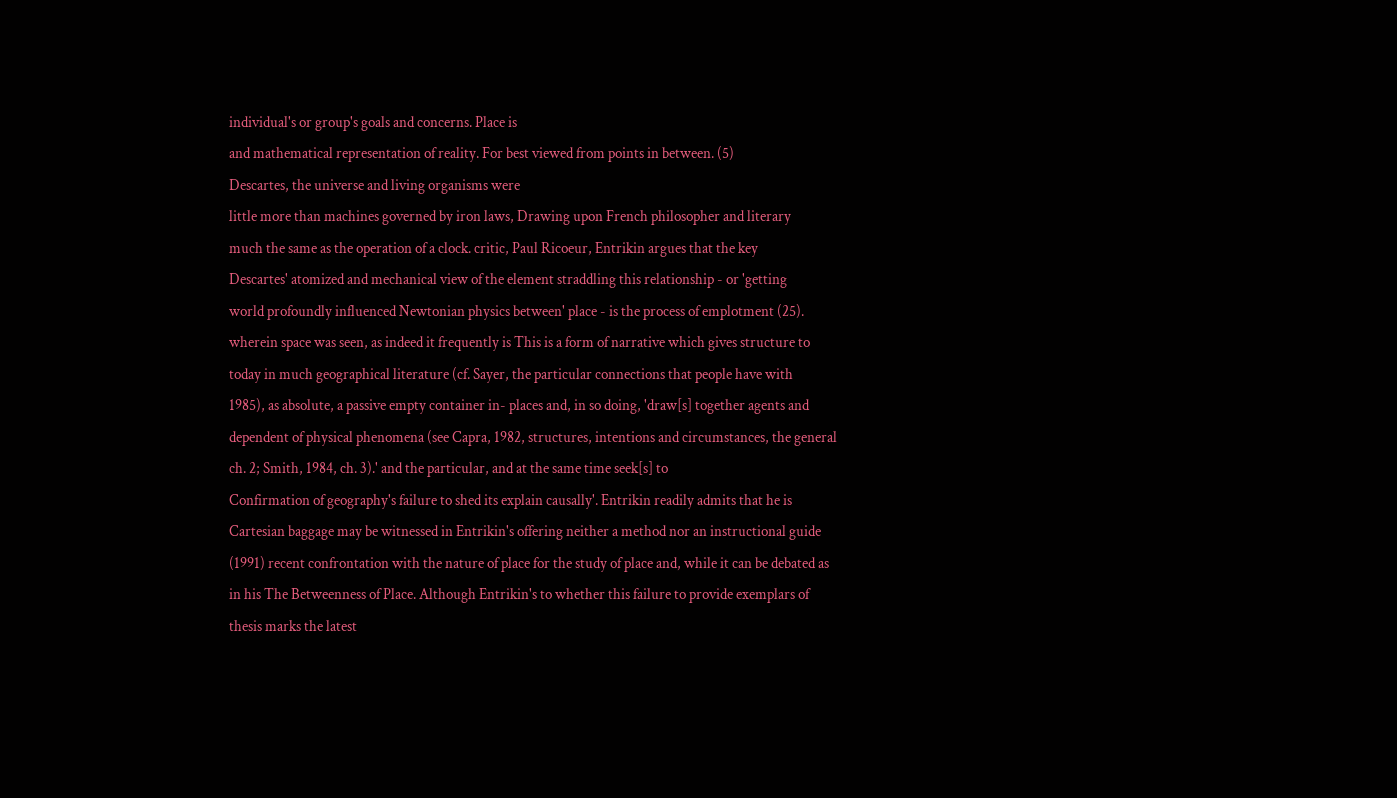individual's or group's goals and concerns. Place is
and mathematical representation of reality. For best viewed from points in between. (5)
Descartes, the universe and living organisms were
little more than machines governed by iron laws, Drawing upon French philosopher and literary
much the same as the operation of a clock. critic, Paul Ricoeur, Entrikin argues that the key
Descartes' atomized and mechanical view of the element straddling this relationship - or 'getting
world profoundly influenced Newtonian physics between' place - is the process of emplotment (25).
wherein space was seen, as indeed it frequently is This is a form of narrative which gives structure to
today in much geographical literature (cf. Sayer, the particular connections that people have with
1985), as absolute, a passive empty container in- places and, in so doing, 'draw[s] together agents and
dependent of physical phenomena (see Capra, 1982, structures, intentions and circumstances, the general
ch. 2; Smith, 1984, ch. 3).' and the particular, and at the same time seek[s] to
Confirmation of geography's failure to shed its explain causally'. Entrikin readily admits that he is
Cartesian baggage may be witnessed in Entrikin's offering neither a method nor an instructional guide
(1991) recent confrontation with the nature of place for the study of place and, while it can be debated as
in his The Betweenness of Place. Although Entrikin's to whether this failure to provide exemplars of
thesis marks the latest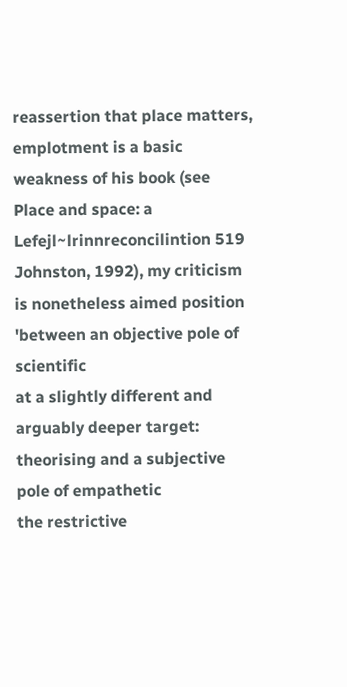reassertion that place matters, emplotment is a basic weakness of his book (see
Place and space: a Lefejl~lrinnreconcilintion 519
Johnston, 1992), my criticism is nonetheless aimed position 'between an objective pole of scientific
at a slightly different and arguably deeper target: theorising and a subjective pole of empathetic
the restrictive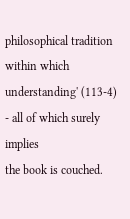philosophical tradition within which understanding' (113-4) - all of which surely implies
the book is couched.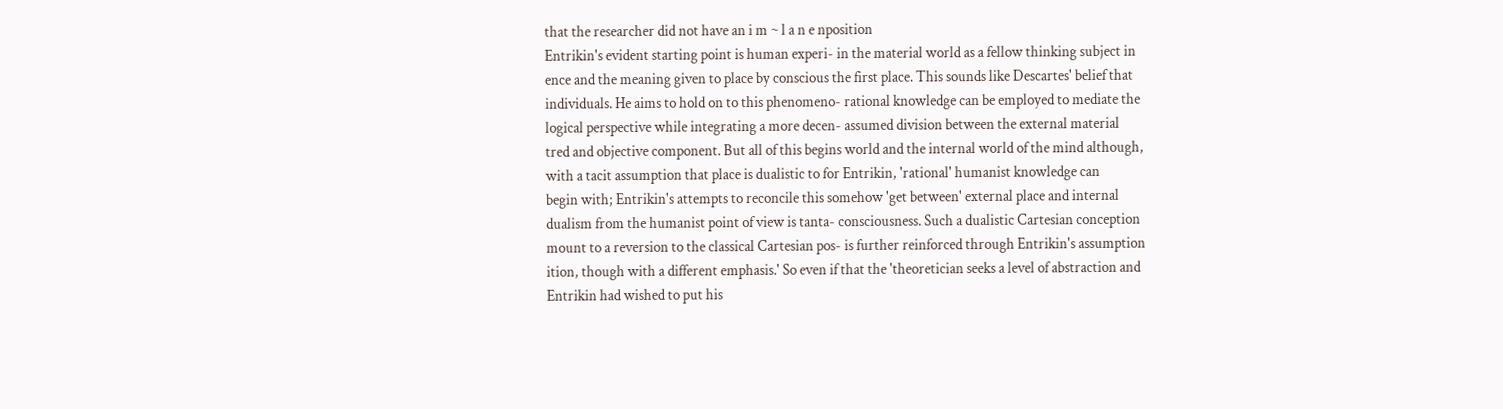that the researcher did not have an i m ~ l a n e nposition
Entrikin's evident starting point is human experi- in the material world as a fellow thinking subject in
ence and the meaning given to place by conscious the first place. This sounds like Descartes' belief that
individuals. He aims to hold on to this phenomeno- rational knowledge can be employed to mediate the
logical perspective while integrating a more decen- assumed division between the external material
tred and objective component. But all of this begins world and the internal world of the mind although,
with a tacit assumption that place is dualistic to for Entrikin, 'rational' humanist knowledge can
begin with; Entrikin's attempts to reconcile this somehow 'get between' external place and internal
dualism from the humanist point of view is tanta- consciousness. Such a dualistic Cartesian conception
mount to a reversion to the classical Cartesian pos- is further reinforced through Entrikin's assumption
ition, though with a different emphasis.' So even if that the 'theoretician seeks a level of abstraction and
Entrikin had wished to put his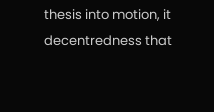thesis into motion, it decentredness that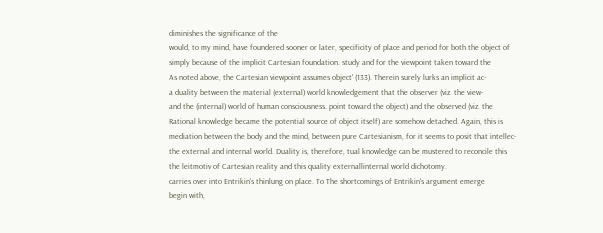diminishes the significance of the
would, to my mind, have foundered sooner or later, specificity of place and period for both the object of
simply because of the implicit Cartesian foundation. study and for the viewpoint taken toward the
As noted above, the Cartesian viewpoint assumes object' (133). Therein surely lurks an implicit ac-
a duality between the material (external) world knowledgement that the observer (viz. the view-
and the (internal) world of human consciousness. point toward the object) and the observed (viz. the
Rational knowledge became the potential source of object itself) are somehow detached. Again, this is
mediation between the body and the mind, between pure Cartesianism, for it seems to posit that intellec-
the external and internal world. Duality is, therefore, tual knowledge can be mustered to reconcile this
the leitmotiv of Cartesian reality and this quality externallinternal world dichotomy.
carries over into Entrikin's thinlung on place. To The shortcomings of Entrikin's argument emerge
begin with,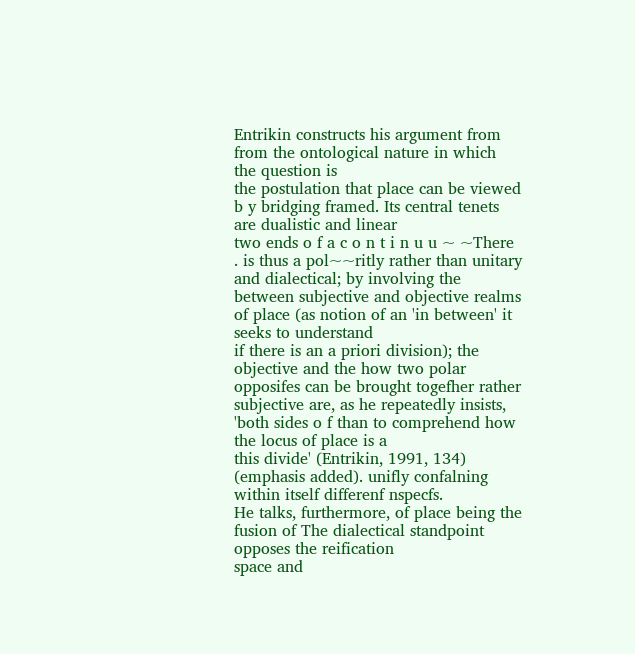Entrikin constructs his argument from from the ontological nature in which the question is
the postulation that place can be viewed b y bridging framed. Its central tenets are dualistic and linear
two ends o f a c o n t i n u u ~ ~There
. is thus a pol~~ritly rather than unitary and dialectical; by involving the
between subjective and objective realms of place (as notion of an 'in between' it seeks to understand
if there is an a priori division); the objective and the how two polar opposifes can be brought togefher rather
subjective are, as he repeatedly insists, 'both sides o f than to comprehend how the locus of place is a
this divide' (Entrikin, 1991, 134) (emphasis added). unifly confalning within itself differenf nspecfs.
He talks, furthermore, of place being the fusion of The dialectical standpoint opposes the reification
space and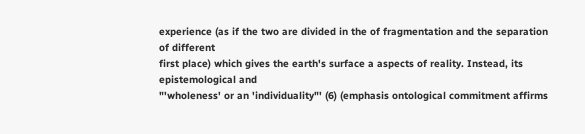experience (as if the two are divided in the of fragmentation and the separation of different
first place) which gives the earth's surface a aspects of reality. Instead, its epistemological and
"'wholeness' or an 'individuality"' (6) (emphasis ontological commitment affirms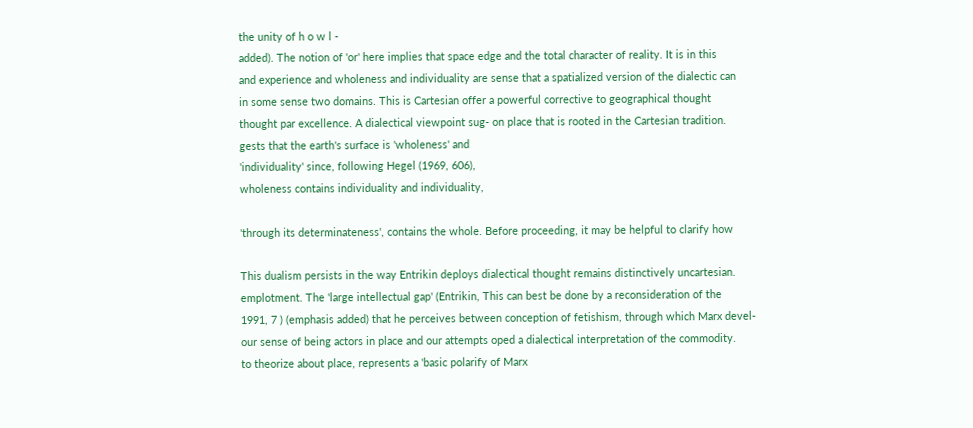the unity of h o w l -
added). The notion of 'or' here implies that space edge and the total character of reality. It is in this
and experience and wholeness and individuality are sense that a spatialized version of the dialectic can
in some sense two domains. This is Cartesian offer a powerful corrective to geographical thought
thought par excellence. A dialectical viewpoint sug- on place that is rooted in the Cartesian tradition.
gests that the earth's surface is 'wholeness' and
'individuality' since, following Hegel (1969, 606),
wholeness contains individuality and individuality,

'through its determinateness', contains the whole. Before proceeding, it may be helpful to clarify how

This dualism persists in the way Entrikin deploys dialectical thought remains distinctively uncartesian.
emplotment. The 'large intellectual gap' (Entrikin, This can best be done by a reconsideration of the
1991, 7 ) (emphasis added) that he perceives between conception of fetishism, through which Marx devel-
our sense of being actors in place and our attempts oped a dialectical interpretation of the commodity.
to theorize about place, represents a 'basic polarify of Marx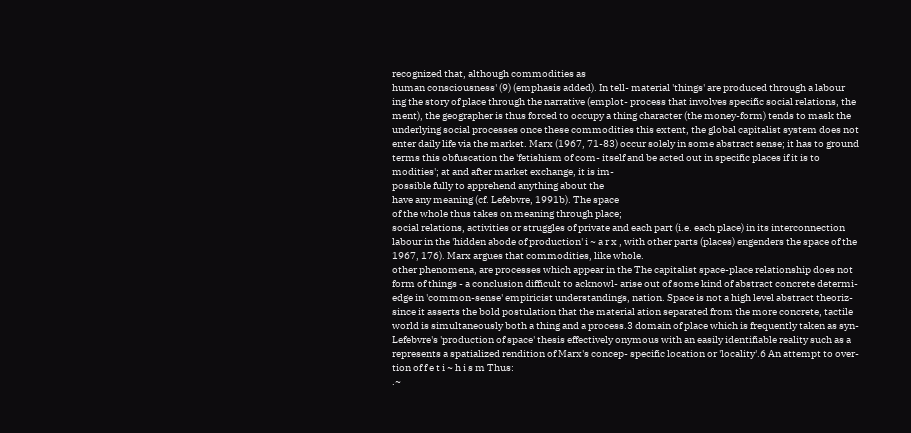recognized that, although commodities as
human consciousness' (9) (emphasis added). In tell- material 'things' are produced through a labour
ing the story of place through the narrative (emplot- process that involves specific social relations, the
ment), the geographer is thus forced to occupy a thing character (the money-form) tends to mask the
underlying social processes once these commodities this extent, the global capitalist system does not
enter daily life via the market. Marx (1967, 71-83) occur solely in some abstract sense; it has to ground
terms this obfuscation the 'fetishism of com- itself and be acted out in specific places if it is to
modities'; at and after market exchange, it is im-
possible fully to apprehend anything about the
have any meaning (cf. Lefebvre, 1991b). The space
of the whole thus takes on meaning through place;
social relations, activities or struggles of private and each part (i.e. each place) in its interconnection
labour in the 'hidden abode of production' i ~ a r x , with other parts (places) engenders the space of the
1967, 176). Marx argues that commodities, like whole.
other phenomena, are processes which appear in the The capitalist space-place relationship does not
form of things - a conclusion difficult to acknowl- arise out of some kind of abstract concrete determi-
edge in 'common-sense' empiricist understandings, nation. Space is not a high level abstract theoriz-
since it asserts the bold postulation that the material ation separated from the more concrete, tactile
world is simultaneously both a thing and a process.3 domain of place which is frequently taken as syn-
Lefebvre's 'production of space' thesis effectively onymous with an easily identifiable reality such as a
represents a spatialized rendition of Marx's concep- specific location or 'locality'.6 An attempt to over-
tion of f e t i ~ h i s m Thus:
.~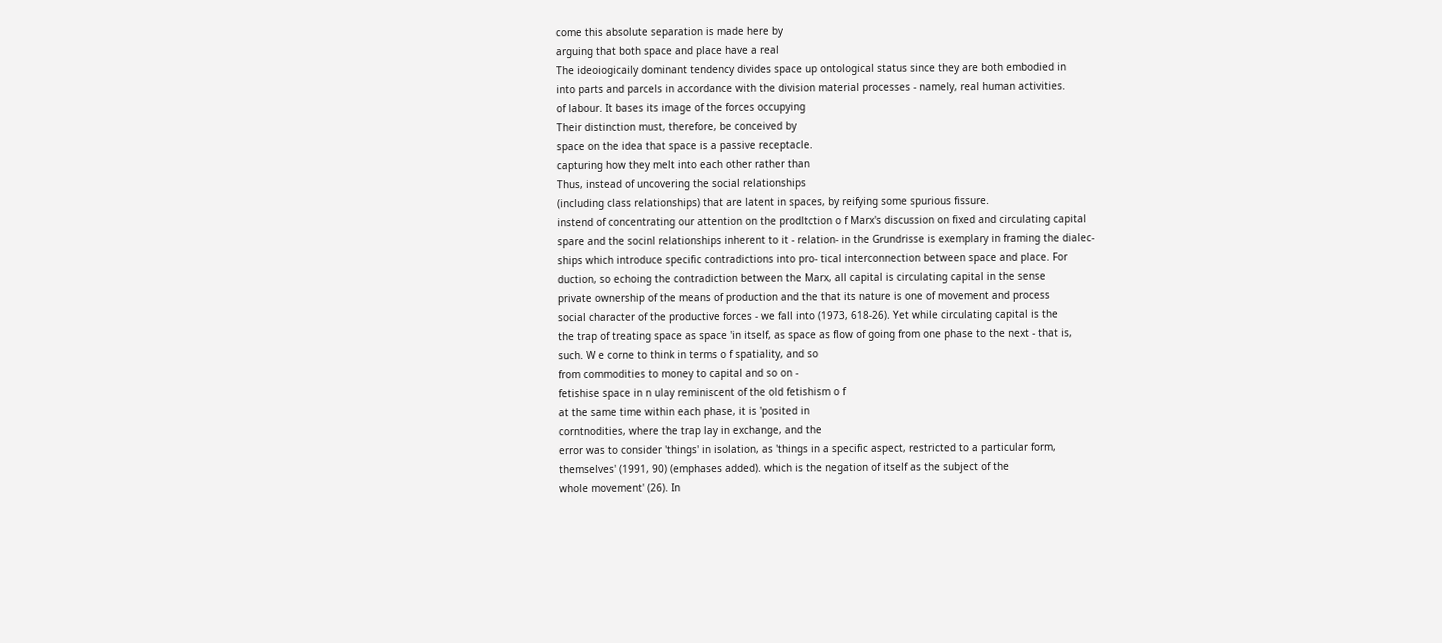come this absolute separation is made here by
arguing that both space and place have a real
The ideoiogicaily dominant tendency divides space up ontological status since they are both embodied in
into parts and parcels in accordance with the division material processes - namely, real human activities.
of labour. It bases its image of the forces occupying
Their distinction must, therefore, be conceived by
space on the idea that space is a passive receptacle.
capturing how they melt into each other rather than
Thus, instead of uncovering the social relationships
(including class relationships) that are latent in spaces, by reifying some spurious fissure.
instend of concentrating our attention on the prodltction o f Marx's discussion on fixed and circulating capital
spare and the socinl relationships inherent to it - relation- in the Grundrisse is exemplary in framing the dialec-
ships which introduce specific contradictions into pro- tical interconnection between space and place. For
duction, so echoing the contradiction between the Marx, all capital is circulating capital in the sense
private ownership of the means of production and the that its nature is one of movement and process
social character of the productive forces - we fall into (1973, 618-26). Yet while circulating capital is the
the trap of treating space as space 'in itself, as space as flow of going from one phase to the next - that is,
such. W e corne to think in terms o f spatiality, and so
from commodities to money to capital and so on -
fetishise space in n ulay reminiscent of the old fetishism o f
at the same time within each phase, it is 'posited in
corntnodities, where the trap lay in exchange, and the
error was to consider 'things' in isolation, as 'things in a specific aspect, restricted to a particular form,
themselves' (1991, 90) (emphases added). which is the negation of itself as the subject of the
whole movement' (26). In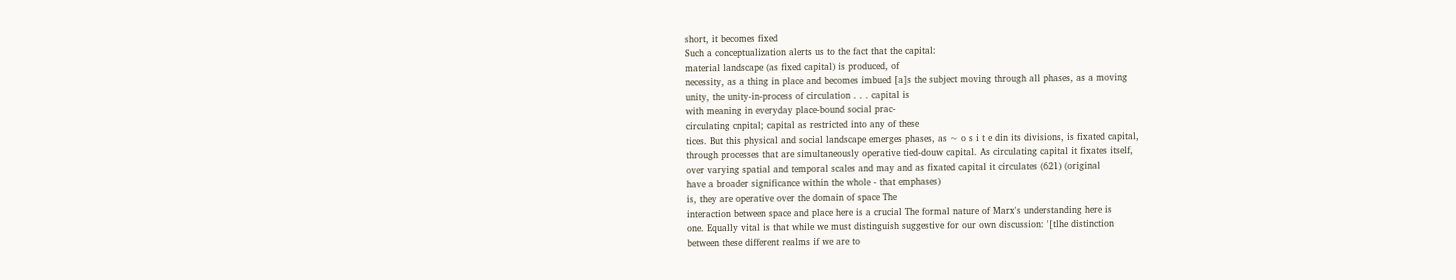short, it becomes fixed
Such a conceptualization alerts us to the fact that the capital:
material landscape (as fixed capital) is produced, of
necessity, as a thing in place and becomes imbued [a]s the subject moving through all phases, as a moving
unity, the unity-in-process of circulation . . . capital is
with meaning in everyday place-bound social prac-
circulating cnpital; capital as restricted into any of these
tices. But this physical and social landscape emerges phases, as ~ o s i t e din its divisions, is fixated capital,
through processes that are simultaneously operative tied-douw capital. As circulating capital it fixates itself,
over varying spatial and temporal scales and may and as fixated capital it circulates (621) (original
have a broader significance within the whole - that emphases)
is, they are operative over the domain of space The
interaction between space and place here is a crucial The formal nature of Marx's understanding here is
one. Equally vital is that while we must distinguish suggestive for our own discussion: '[tlhe distinction
between these different realms if we are to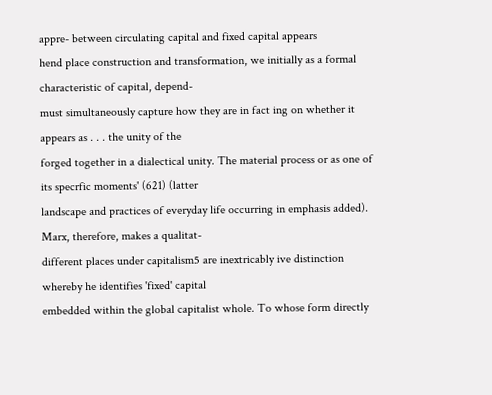appre- between circulating capital and fixed capital appears
hend place construction and transformation, we initially as a formal characteristic of capital, depend-
must simultaneously capture how they are in fact ing on whether it appears as . . . the unity of the
forged together in a dialectical unity. The material process or as one of its specrfic moments' (621) (latter
landscape and practices of everyday life occurring in emphasis added). Marx, therefore, makes a qualitat-
different places under capitalism5 are inextricably ive distinction whereby he identifies 'fixed' capital
embedded within the global capitalist whole. To whose form directly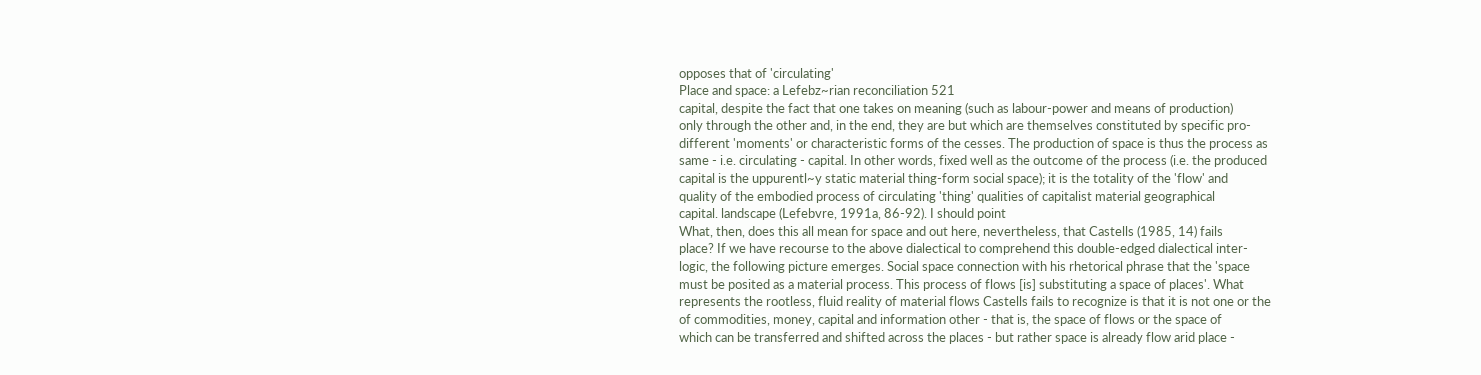opposes that of 'circulating'
Place and space: a Lefebz~rian reconciliation 521
capital, despite the fact that one takes on meaning (such as labour-power and means of production)
only through the other and, in the end, they are but which are themselves constituted by specific pro-
different 'moments' or characteristic forms of the cesses. The production of space is thus the process as
same - i.e. circulating - capital. In other words, fixed well as the outcome of the process (i.e. the produced
capital is the uppurentl~y static material thing-form social space); it is the totality of the 'flow' and
quality of the embodied process of circulating 'thing' qualities of capitalist material geographical
capital. landscape (Lefebvre, 1991a, 86-92). I should point
What, then, does this all mean for space and out here, nevertheless, that Castells (1985, 14) fails
place? If we have recourse to the above dialectical to comprehend this double-edged dialectical inter-
logic, the following picture emerges. Social space connection with his rhetorical phrase that the 'space
must be posited as a material process. This process of flows [is] substituting a space of places'. What
represents the rootless, fluid reality of material flows Castells fails to recognize is that it is not one or the
of commodities, money, capital and information other - that is, the space of flows or the space of
which can be transferred and shifted across the places - but rather space is already flow arid place -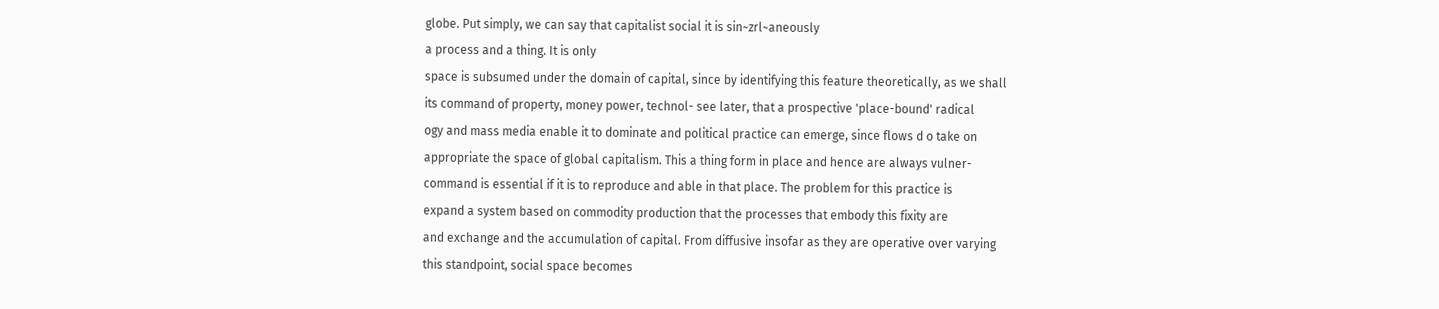globe. Put simply, we can say that capitalist social it is sin~zrl~aneously
a process and a thing. It is only
space is subsumed under the domain of capital, since by identifying this feature theoretically, as we shall
its command of property, money power, technol- see later, that a prospective 'place-bound' radical
ogy and mass media enable it to dominate and political practice can emerge, since flows d o take on
appropriate the space of global capitalism. This a thing form in place and hence are always vulner-
command is essential if it is to reproduce and able in that place. The problem for this practice is
expand a system based on commodity production that the processes that embody this fixity are
and exchange and the accumulation of capital. From diffusive insofar as they are operative over varying
this standpoint, social space becomes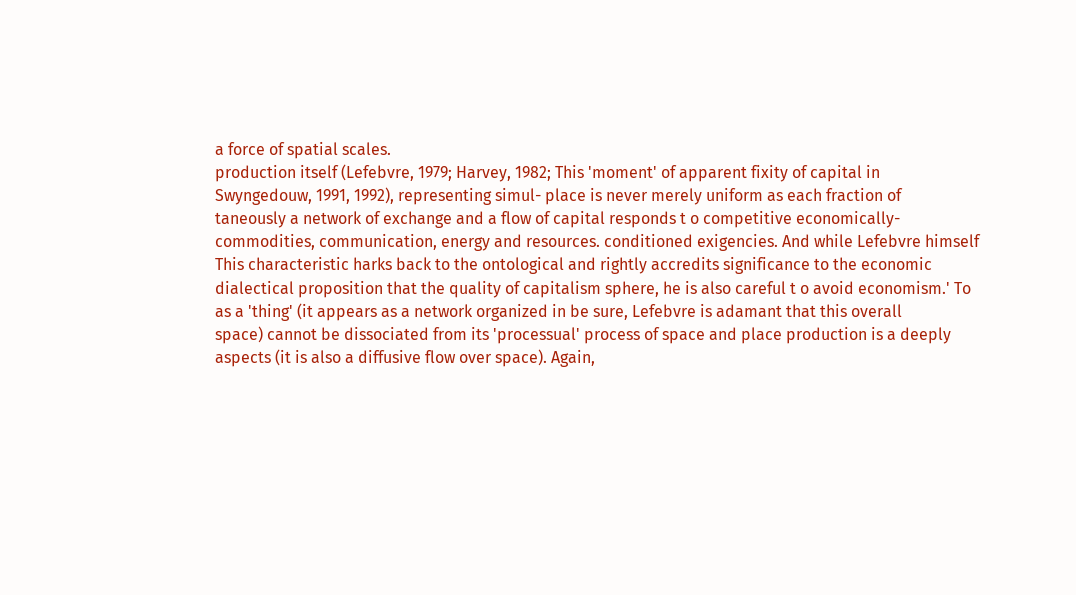a force of spatial scales.
production itself (Lefebvre, 1979; Harvey, 1982; This 'moment' of apparent fixity of capital in
Swyngedouw, 1991, 1992), representing simul- place is never merely uniform as each fraction of
taneously a network of exchange and a flow of capital responds t o competitive economically-
commodities, communication, energy and resources. conditioned exigencies. And while Lefebvre himself
This characteristic harks back to the ontological and rightly accredits significance to the economic
dialectical proposition that the quality of capitalism sphere, he is also careful t o avoid economism.' To
as a 'thing' (it appears as a network organized in be sure, Lefebvre is adamant that this overall
space) cannot be dissociated from its 'processual' process of space and place production is a deeply
aspects (it is also a diffusive flow over space). Again,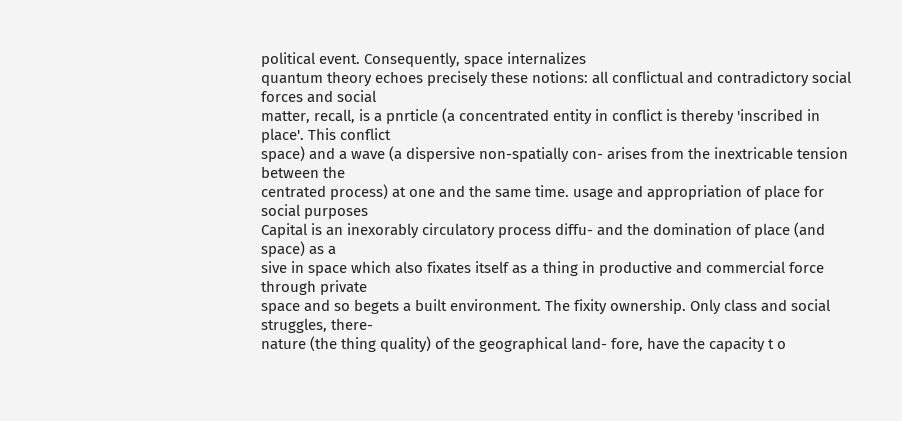political event. Consequently, space internalizes
quantum theory echoes precisely these notions: all conflictual and contradictory social forces and social
matter, recall, is a pnrticle (a concentrated entity in conflict is thereby 'inscribed in place'. This conflict
space) and a wave (a dispersive non-spatially con- arises from the inextricable tension between the
centrated process) at one and the same time. usage and appropriation of place for social purposes
Capital is an inexorably circulatory process diffu- and the domination of place (and space) as a
sive in space which also fixates itself as a thing in productive and commercial force through private
space and so begets a built environment. The fixity ownership. Only class and social struggles, there-
nature (the thing quality) of the geographical land- fore, have the capacity t o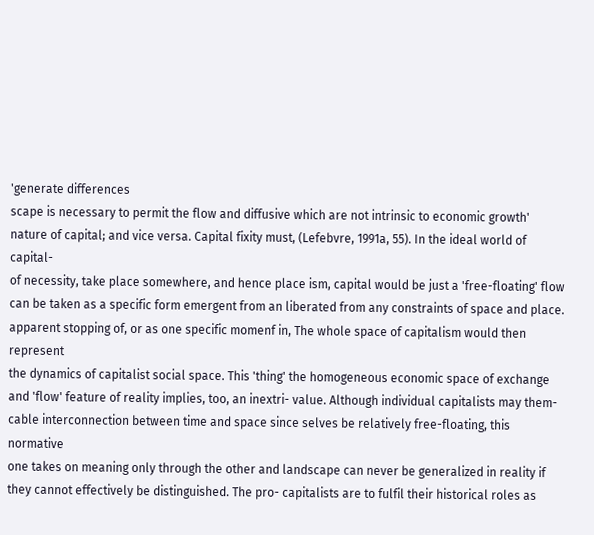'generate differences
scape is necessary to permit the flow and diffusive which are not intrinsic to economic growth'
nature of capital; and vice versa. Capital fixity must, (Lefebvre, 1991a, 55). In the ideal world of capital-
of necessity, take place somewhere, and hence place ism, capital would be just a 'free-floating' flow
can be taken as a specific form emergent from an liberated from any constraints of space and place.
apparent stopping of, or as one specific momenf in, The whole space of capitalism would then represent
the dynamics of capitalist social space. This 'thing' the homogeneous economic space of exchange
and 'flow' feature of reality implies, too, an inextri- value. Although individual capitalists may them-
cable interconnection between time and space since selves be relatively free-floating, this normative
one takes on meaning only through the other and landscape can never be generalized in reality if
they cannot effectively be distinguished. The pro- capitalists are to fulfil their historical roles as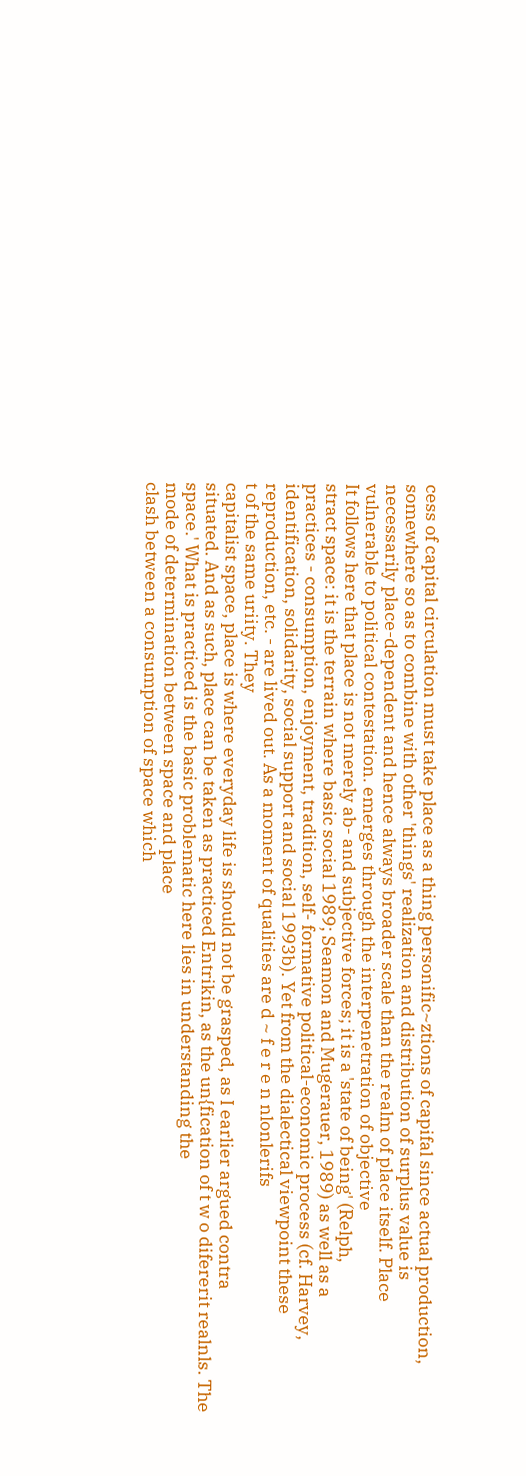cess of capital circulation must take place as a thing personific~ztions of capifal since actual production,
somewhere so as to combine with other 'things' realization and distribution of surplus value is
necessarily place-dependent and hence always broader scale than the realm of place itself. Place
vulnerable to political contestation. emerges through the interpenetration of objective
It follows here that place is not merely ab- and subjective forces; it is a 'state of being' (Relph,
stract space: it is the terrain where basic social 1989; Seamon and Mugerauer, 1989) as well as a
practices - consumption, enjoyment, tradition, self- formative political-economic process (cf. Harvey,
identification, solidarity, social support and social 1993b). Yet from the dialectical viewpoint these
reproduction, etc. - are lived out. As a moment of qualities are d ~ f e r e n nlonlerifs
t of the same uriity. They
capitalist space, place is where everyday life is should not be grasped, as I earlier argued contra
situated. And as such, place can be taken as practiced Entrikin, as the un{fication of t w o difererit realnls. The
space.' What is practiced is the basic problematic here lies in understanding the
mode of determination between space and place
clash between a consumption of space which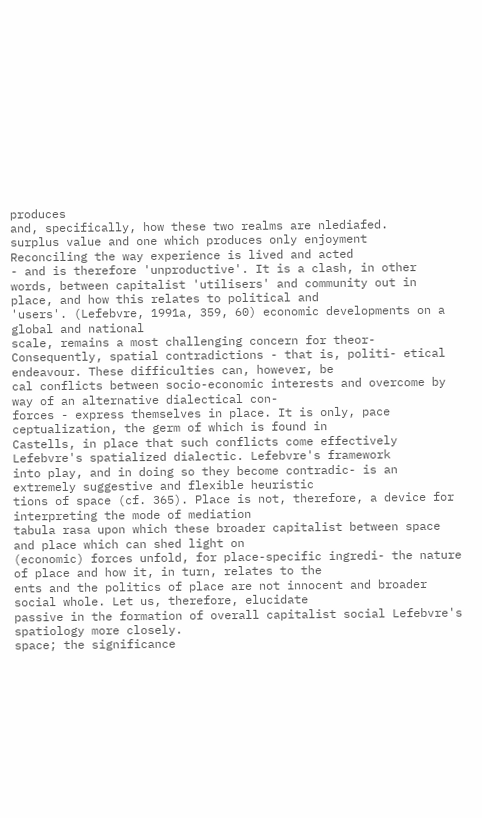produces
and, specifically, how these two realms are nlediafed.
surplus value and one which produces only enjoyment
Reconciling the way experience is lived and acted
- and is therefore 'unproductive'. It is a clash, in other
words, between capitalist 'utilisers' and community out in place, and how this relates to political and
'users'. (Lefebvre, 1991a, 359, 60) economic developments on a global and national
scale, remains a most challenging concern for theor-
Consequently, spatial contradictions - that is, politi- etical endeavour. These difficulties can, however, be
cal conflicts between socio-economic interests and overcome by way of an alternative dialectical con-
forces - express themselves in place. It is only, pace ceptualization, the germ of which is found in
Castells, in place that such conflicts come effectively Lefebvre's spatialized dialectic. Lefebvre's framework
into play, and in doing so they become contradic- is an extremely suggestive and flexible heuristic
tions of space (cf. 365). Place is not, therefore, a device for interpreting the mode of mediation
tabula rasa upon which these broader capitalist between space and place which can shed light on
(economic) forces unfold, for place-specific ingredi- the nature of place and how it, in turn, relates to the
ents and the politics of place are not innocent and broader social whole. Let us, therefore, elucidate
passive in the formation of overall capitalist social Lefebvre's spatiology more closely.
space; the significance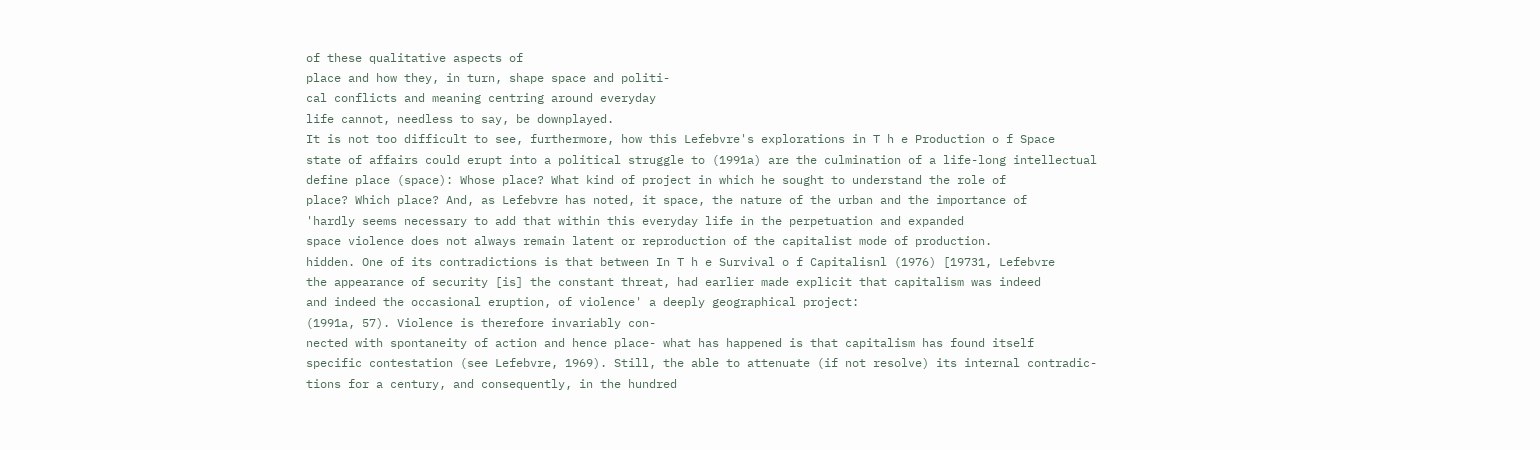of these qualitative aspects of
place and how they, in turn, shape space and politi-
cal conflicts and meaning centring around everyday
life cannot, needless to say, be downplayed.
It is not too difficult to see, furthermore, how this Lefebvre's explorations in T h e Production o f Space
state of affairs could erupt into a political struggle to (1991a) are the culmination of a life-long intellectual
define place (space): Whose place? What kind of project in which he sought to understand the role of
place? Which place? And, as Lefebvre has noted, it space, the nature of the urban and the importance of
'hardly seems necessary to add that within this everyday life in the perpetuation and expanded
space violence does not always remain latent or reproduction of the capitalist mode of production.
hidden. One of its contradictions is that between In T h e Survival o f Capitalisnl (1976) [19731, Lefebvre
the appearance of security [is] the constant threat, had earlier made explicit that capitalism was indeed
and indeed the occasional eruption, of violence' a deeply geographical project:
(1991a, 57). Violence is therefore invariably con-
nected with spontaneity of action and hence place- what has happened is that capitalism has found itself
specific contestation (see Lefebvre, 1969). Still, the able to attenuate (if not resolve) its internal contradic-
tions for a century, and consequently, in the hundred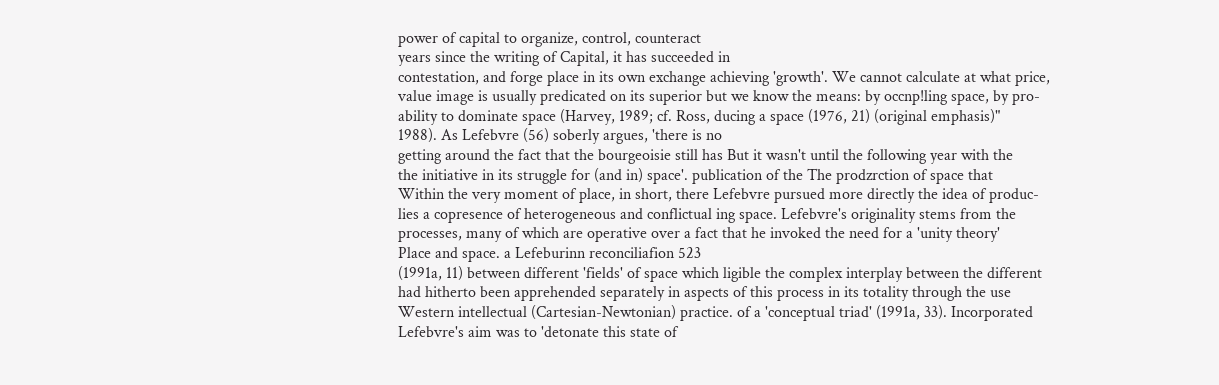power of capital to organize, control, counteract
years since the writing of Capital, it has succeeded in
contestation, and forge place in its own exchange achieving 'growth'. We cannot calculate at what price,
value image is usually predicated on its superior but we know the means: by occnp!ling space, by pro-
ability to dominate space (Harvey, 1989; cf. Ross, ducing a space (1976, 21) (original emphasis)"
1988). As Lefebvre (56) soberly argues, 'there is no
getting around the fact that the bourgeoisie still has But it wasn't until the following year with the
the initiative in its struggle for (and in) space'. publication of the The prodzrction of space that
Within the very moment of place, in short, there Lefebvre pursued more directly the idea of produc-
lies a copresence of heterogeneous and conflictual ing space. Lefebvre's originality stems from the
processes, many of which are operative over a fact that he invoked the need for a 'unity theory'
Place and space. a Lefeburinn reconciliafion 523
(1991a, 11) between different 'fields' of space which ligible the complex interplay between the different
had hitherto been apprehended separately in aspects of this process in its totality through the use
Western intellectual (Cartesian-Newtonian) practice. of a 'conceptual triad' (1991a, 33). Incorporated
Lefebvre's aim was to 'detonate this state of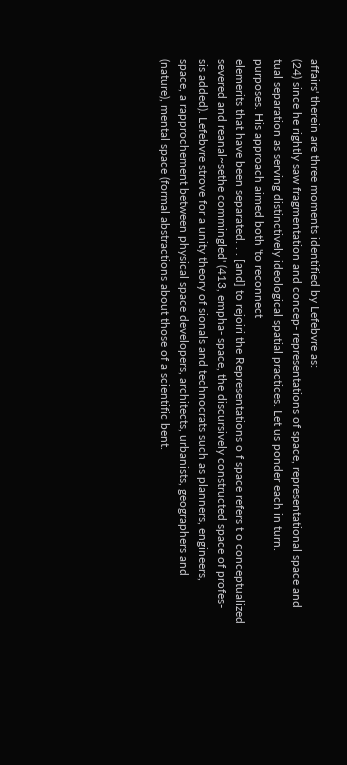affairs' therein are three moments identified by Lefebvre as:
(24) since he rightly saw fragmentation and concep- representations of space, representational space and
tual separation as serving distinctively ideological spatial practices. Let us ponder each in turn.
purposes. His approach aimed both 'to reconnect
elemerits that have been separated. . . [and] to rejoiri the Representations o f space refers t o conceptualized
severed and reanal~sethe commingled' (413, empha- space, the discursively constructed space of profes-
sis added). Lefebvre strove for a unity theory of sionals and technocrats such as planners, engineers,
space, a rapprochement between physical space developers, architects, urbanists, geographers and
(nature), mental space (formal abstractions about those of a scientific bent.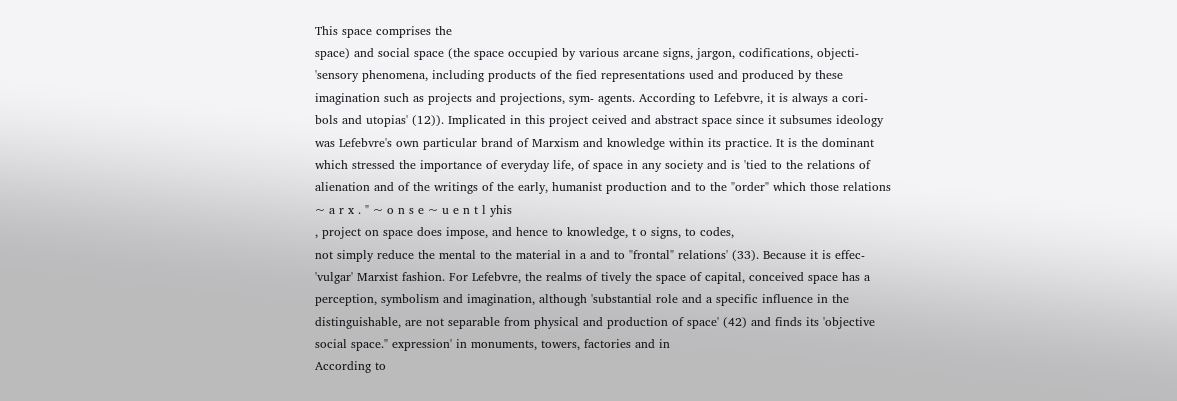This space comprises the
space) and social space (the space occupied by various arcane signs, jargon, codifications, objecti-
'sensory phenomena, including products of the fied representations used and produced by these
imagination such as projects and projections, sym- agents. According to Lefebvre, it is always a cori-
bols and utopias' (12)). Implicated in this project ceived and abstract space since it subsumes ideology
was Lefebvre's own particular brand of Marxism and knowledge within its practice. It is the dominant
which stressed the importance of everyday life, of space in any society and is 'tied to the relations of
alienation and of the writings of the early, humanist production and to the "order" which those relations
~ a r x . " ~ o n s e ~ u e n t l yhis
, project on space does impose, and hence to knowledge, t o signs, to codes,
not simply reduce the mental to the material in a and to "frontal" relations' (33). Because it is effec-
'vulgar' Marxist fashion. For Lefebvre, the realms of tively the space of capital, conceived space has a
perception, symbolism and imagination, although 'substantial role and a specific influence in the
distinguishable, are not separable from physical and production of space' (42) and finds its 'objective
social space." expression' in monuments, towers, factories and in
According to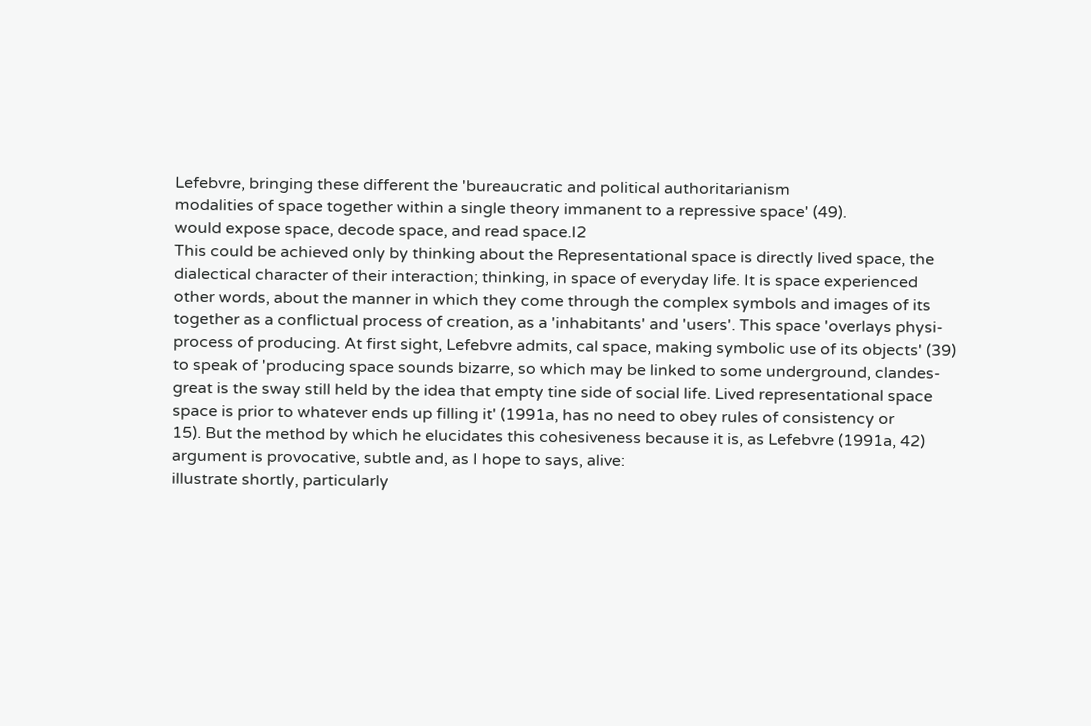Lefebvre, bringing these different the 'bureaucratic and political authoritarianism
modalities of space together within a single theory immanent to a repressive space' (49).
would expose space, decode space, and read space.I2
This could be achieved only by thinking about the Representational space is directly lived space, the
dialectical character of their interaction; thinking, in space of everyday life. It is space experienced
other words, about the manner in which they come through the complex symbols and images of its
together as a conflictual process of creation, as a 'inhabitants' and 'users'. This space 'overlays physi-
process of producing. At first sight, Lefebvre admits, cal space, making symbolic use of its objects' (39)
to speak of 'producing space sounds bizarre, so which may be linked to some underground, clandes-
great is the sway still held by the idea that empty tine side of social life. Lived representational space
space is prior to whatever ends up filling it' (1991a, has no need to obey rules of consistency or
15). But the method by which he elucidates this cohesiveness because it is, as Lefebvre (1991a, 42)
argument is provocative, subtle and, as I hope to says, alive:
illustrate shortly, particularly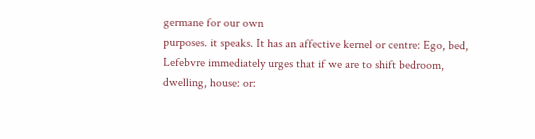germane for our own
purposes. it speaks. It has an affective kernel or centre: Ego, bed,
Lefebvre immediately urges that if we are to shift bedroom, dwelling, house: or: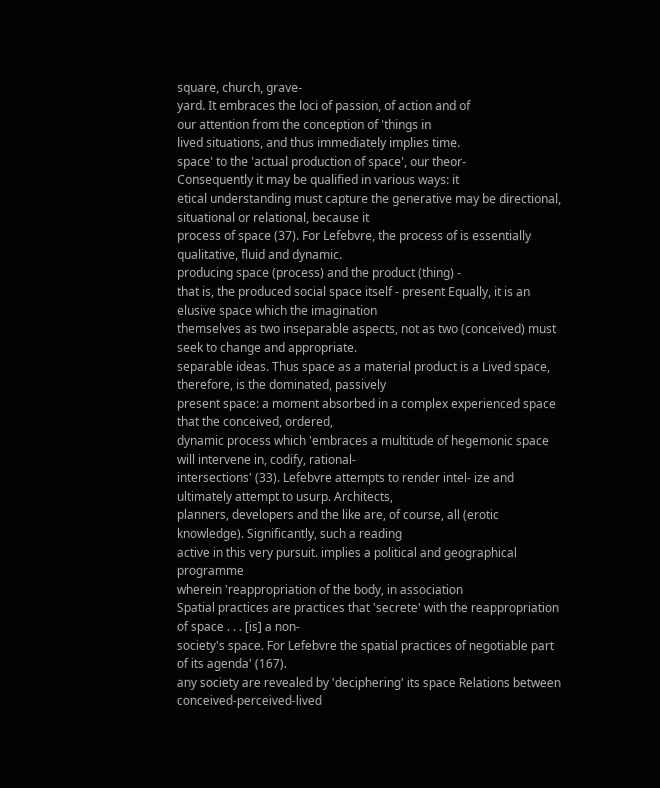square, church, grave-
yard. It embraces the loci of passion, of action and of
our attention from the conception of 'things in
lived situations, and thus immediately implies time.
space' to the 'actual production of space', our theor-
Consequently it may be qualified in various ways: it
etical understanding must capture the generative may be directional, situational or relational, because it
process of space (37). For Lefebvre, the process of is essentially qualitative, fluid and dynamic.
producing space (process) and the product (thing) -
that is, the produced social space itself - present Equally, it is an elusive space which the imagination
themselves as two inseparable aspects, not as two (conceived) must seek to change and appropriate.
separable ideas. Thus space as a material product is a Lived space, therefore, is the dominated, passively
present space: a moment absorbed in a complex experienced space that the conceived, ordered,
dynamic process which 'embraces a multitude of hegemonic space will intervene in, codify, rational-
intersections' (33). Lefebvre attempts to render intel- ize and ultimately attempt to usurp. Architects,
planners, developers and the like are, of course, all (erotic knowledge). Significantly, such a reading
active in this very pursuit. implies a political and geographical programme
wherein 'reappropriation of the body, in association
Spatial practices are practices that 'secrete' with the reappropriation of space . . . [is] a non-
society's space. For Lefebvre the spatial practices of negotiable part of its agenda' (167).
any society are revealed by 'deciphering' its space Relations between conceived-perceived-lived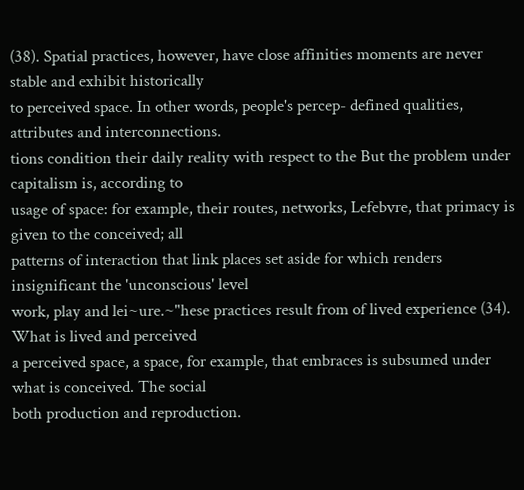(38). Spatial practices, however, have close affinities moments are never stable and exhibit historically
to perceived space. In other words, people's percep- defined qualities, attributes and interconnections.
tions condition their daily reality with respect to the But the problem under capitalism is, according to
usage of space: for example, their routes, networks, Lefebvre, that primacy is given to the conceived; all
patterns of interaction that link places set aside for which renders insignificant the 'unconscious' level
work, play and lei~ure.~"hese practices result from of lived experience (34). What is lived and perceived
a perceived space, a space, for example, that embraces is subsumed under what is conceived. The social
both production and reproduction.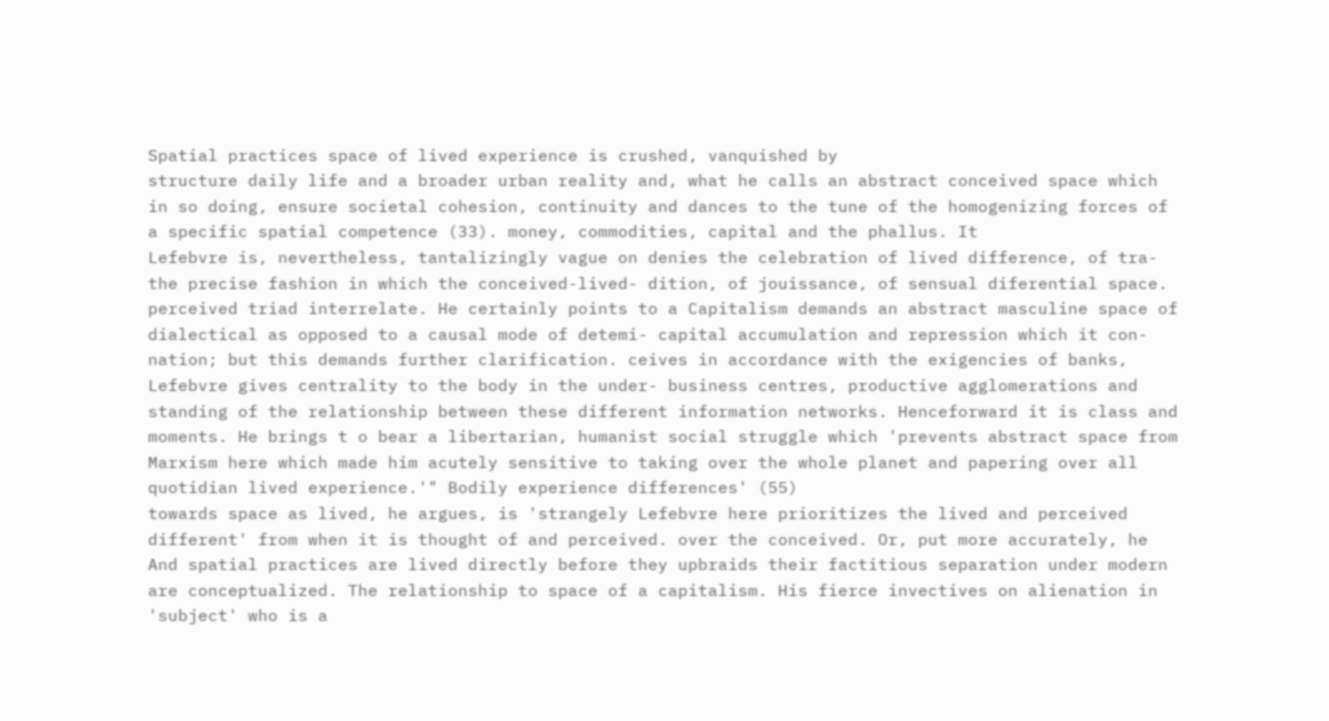Spatial practices space of lived experience is crushed, vanquished by
structure daily life and a broader urban reality and, what he calls an abstract conceived space which
in so doing, ensure societal cohesion, continuity and dances to the tune of the homogenizing forces of
a specific spatial competence (33). money, commodities, capital and the phallus. It
Lefebvre is, nevertheless, tantalizingly vague on denies the celebration of lived difference, of tra-
the precise fashion in which the conceived-lived- dition, of jouissance, of sensual diferential space.
perceived triad interrelate. He certainly points to a Capitalism demands an abstract masculine space of
dialectical as opposed to a causal mode of detemi- capital accumulation and repression which it con-
nation; but this demands further clarification. ceives in accordance with the exigencies of banks,
Lefebvre gives centrality to the body in the under- business centres, productive agglomerations and
standing of the relationship between these different information networks. Henceforward it is class and
moments. He brings t o bear a libertarian, humanist social struggle which 'prevents abstract space from
Marxism here which made him acutely sensitive to taking over the whole planet and papering over all
quotidian lived experience.'" Bodily experience differences' (55)
towards space as lived, he argues, is 'strangely Lefebvre here prioritizes the lived and perceived
different' from when it is thought of and perceived. over the conceived. Or, put more accurately, he
And spatial practices are lived directly before they upbraids their factitious separation under modern
are conceptualized. The relationship to space of a capitalism. His fierce invectives on alienation in
'subject' who is a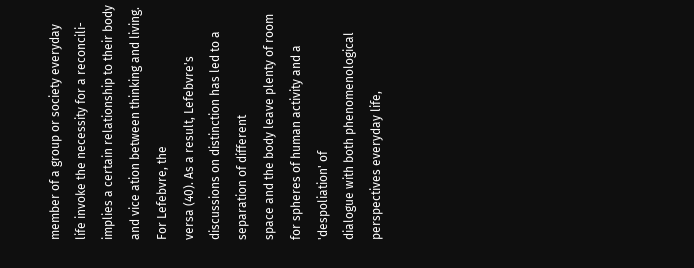member of a group or society everyday life invoke the necessity for a reconcili-
implies a certain relationship to their body and vice ation between thinking and living. For Lefebvre, the
versa (40). As a result, Lefebvre's discussions on distinction has led to a separation of different
space and the body leave plenty of room for spheres of human activity and a 'despoliation' of
dialogue with both phenomenological perspectives everyday life,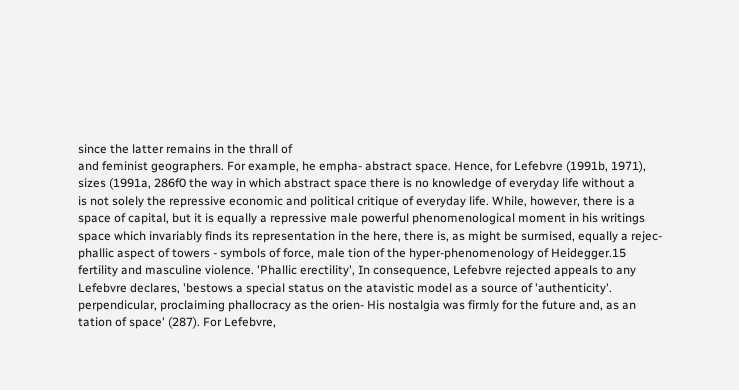since the latter remains in the thrall of
and feminist geographers. For example, he empha- abstract space. Hence, for Lefebvre (1991b, 1971),
sizes (1991a, 286f0 the way in which abstract space there is no knowledge of everyday life without a
is not solely the repressive economic and political critique of everyday life. While, however, there is a
space of capital, but it is equally a repressive male powerful phenomenological moment in his writings
space which invariably finds its representation in the here, there is, as might be surmised, equally a rejec-
phallic aspect of towers - symbols of force, male tion of the hyper-phenomenology of Heidegger.15
fertility and masculine violence. 'Phallic erectility', In consequence, Lefebvre rejected appeals to any
Lefebvre declares, 'bestows a special status on the atavistic model as a source of 'authenticity'.
perpendicular, proclaiming phallocracy as the orien- His nostalgia was firmly for the future and, as an
tation of space' (287). For Lefebvre,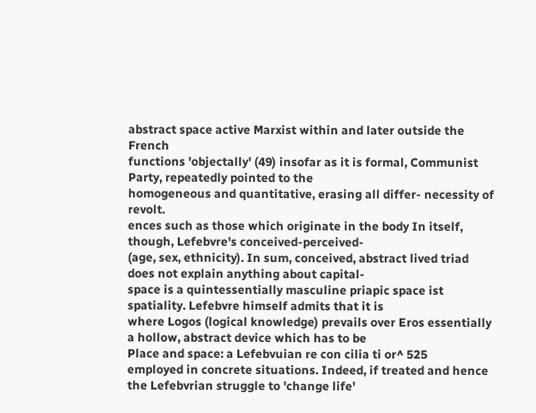abstract space active Marxist within and later outside the French
functions 'objectally' (49) insofar as it is formal, Communist Party, repeatedly pointed to the
homogeneous and quantitative, erasing all differ- necessity of revolt.
ences such as those which originate in the body In itself, though, Lefebvre's conceived-perceived-
(age, sex, ethnicity). In sum, conceived, abstract lived triad does not explain anything about capital-
space is a quintessentially masculine priapic space ist spatiality. Lefebvre himself admits that it is
where Logos (logical knowledge) prevails over Eros essentially a hollow, abstract device which has to be
Place and space: a Lefebvuian re con cilia ti or^ 525
employed in concrete situations. Indeed, if treated and hence the Lefebvrian struggle to 'change life'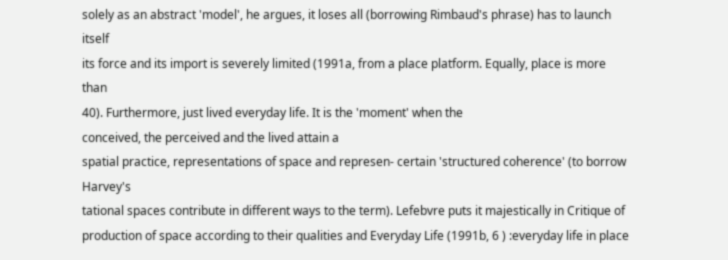solely as an abstract 'model', he argues, it loses all (borrowing Rimbaud's phrase) has to launch itself
its force and its import is severely limited (1991a, from a place platform. Equally, place is more than
40). Furthermore, just lived everyday life. It is the 'moment' when the
conceived, the perceived and the lived attain a
spatial practice, representations of space and represen- certain 'structured coherence' (to borrow Harvey's
tational spaces contribute in different ways to the term). Lefebvre puts it majestically in Critique of
production of space according to their qualities and Everyday Life (1991b, 6 ) :everyday life in place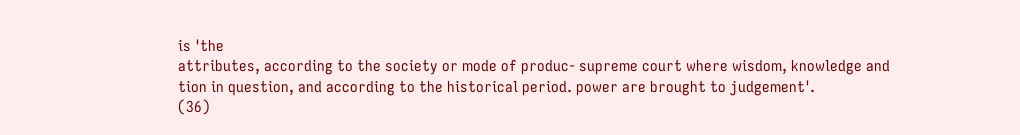is 'the
attributes, according to the society or mode of produc- supreme court where wisdom, knowledge and
tion in question, and according to the historical period. power are brought to judgement'.
(36)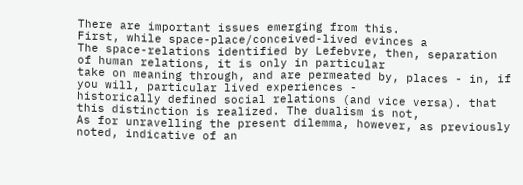There are important issues emerging from this.
First, while space-place/conceived-lived evinces a
The space-relations identified by Lefebvre, then, separation of human relations, it is only in particular
take on meaning through, and are permeated by, places - in, if you will, particular lived experiences -
historically defined social relations (and vice versa). that this distinction is realized. The dualism is not,
As for unravelling the present dilemma, however, as previously noted, indicative of an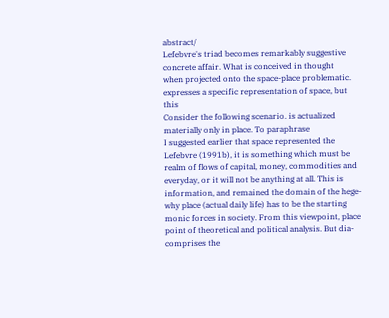abstract/
Lefebvre's triad becomes remarkably suggestive concrete affair. What is conceived in thought
when projected onto the space-place problematic. expresses a specific representation of space, but this
Consider the following scenario. is actualized materially only in place. To paraphrase
I suggested earlier that space represented the Lefebvre (1991b), it is something which must be
realm of flows of capital, money, commodities and everyday, or it will not be anything at all. This is
information, and remained the domain of the hege- why place (actual daily life) has to be the starting
monic forces in society. From this viewpoint, place point of theoretical and political analysis. But dia-
comprises the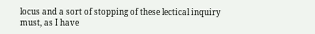locus and a sort of stopping of these lectical inquiry must, as I have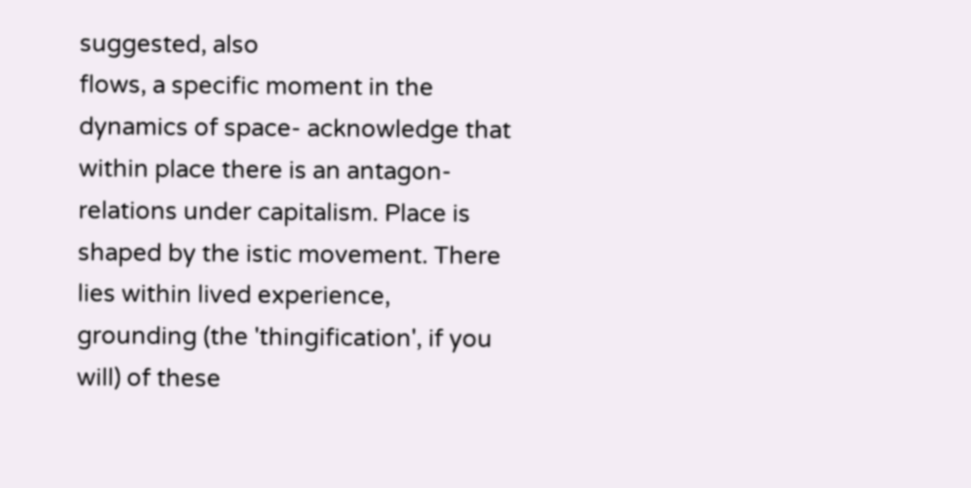suggested, also
flows, a specific moment in the dynamics of space- acknowledge that within place there is an antagon-
relations under capitalism. Place is shaped by the istic movement. There lies within lived experience,
grounding (the 'thingification', if you will) of these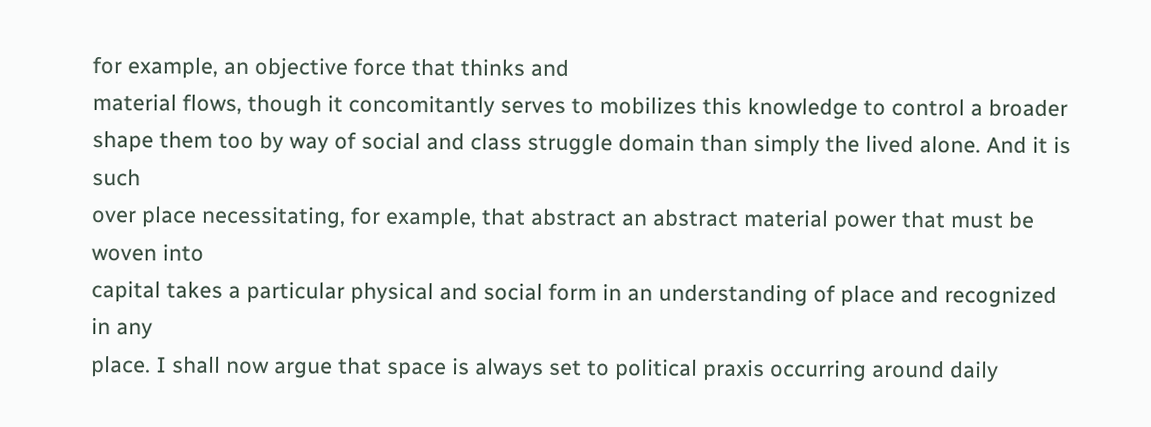for example, an objective force that thinks and
material flows, though it concomitantly serves to mobilizes this knowledge to control a broader
shape them too by way of social and class struggle domain than simply the lived alone. And it is such
over place necessitating, for example, that abstract an abstract material power that must be woven into
capital takes a particular physical and social form in an understanding of place and recognized in any
place. I shall now argue that space is always set to political praxis occurring around daily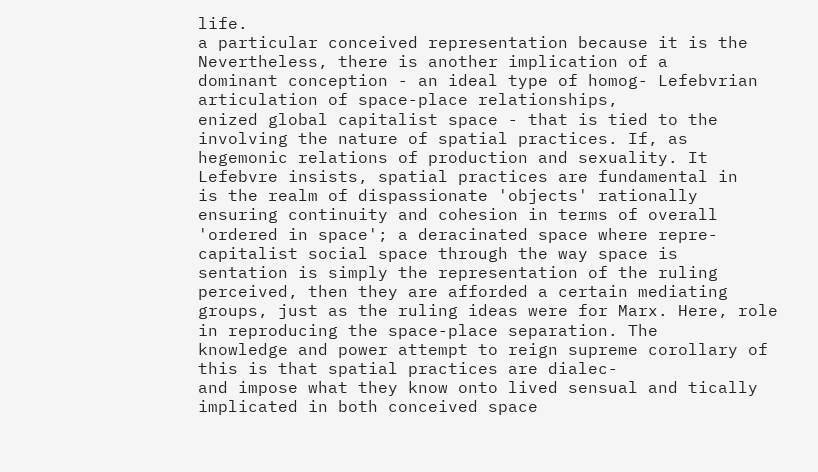life.
a particular conceived representation because it is the Nevertheless, there is another implication of a
dominant conception - an ideal type of homog- Lefebvrian articulation of space-place relationships,
enized global capitalist space - that is tied to the involving the nature of spatial practices. If, as
hegemonic relations of production and sexuality. It Lefebvre insists, spatial practices are fundamental in
is the realm of dispassionate 'objects' rationally ensuring continuity and cohesion in terms of overall
'ordered in space'; a deracinated space where repre- capitalist social space through the way space is
sentation is simply the representation of the ruling perceived, then they are afforded a certain mediating
groups, just as the ruling ideas were for Marx. Here, role in reproducing the space-place separation. The
knowledge and power attempt to reign supreme corollary of this is that spatial practices are dialec-
and impose what they know onto lived sensual and tically implicated in both conceived space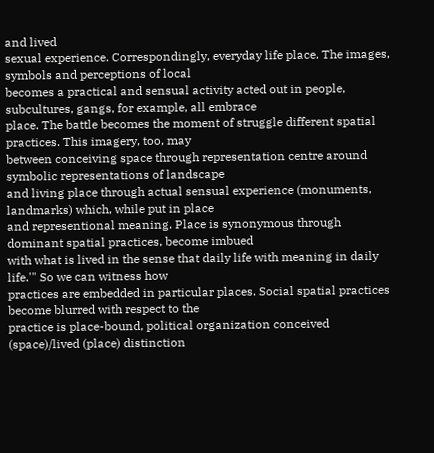and lived
sexual experience. Correspondingly, everyday life place. The images, symbols and perceptions of local
becomes a practical and sensual activity acted out in people, subcultures, gangs, for example, all embrace
place. The battle becomes the moment of struggle different spatial practices. This imagery, too, may
between conceiving space through representation centre around symbolic representations of landscape
and living place through actual sensual experience (monuments, landmarks) which, while put in place
and representional meaning. Place is synonymous through dominant spatial practices, become imbued
with what is lived in the sense that daily life with meaning in daily life.'" So we can witness how
practices are embedded in particular places. Social spatial practices become blurred with respect to the
practice is place-bound, political organization conceived (space)/lived (place) distinction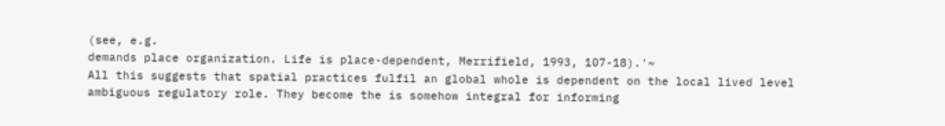(see, e.g.
demands place organization. Life is place-dependent, Merrifield, 1993, 107-18).'~
All this suggests that spatial practices fulfil an global whole is dependent on the local lived level
ambiguous regulatory role. They become the is somehow integral for informing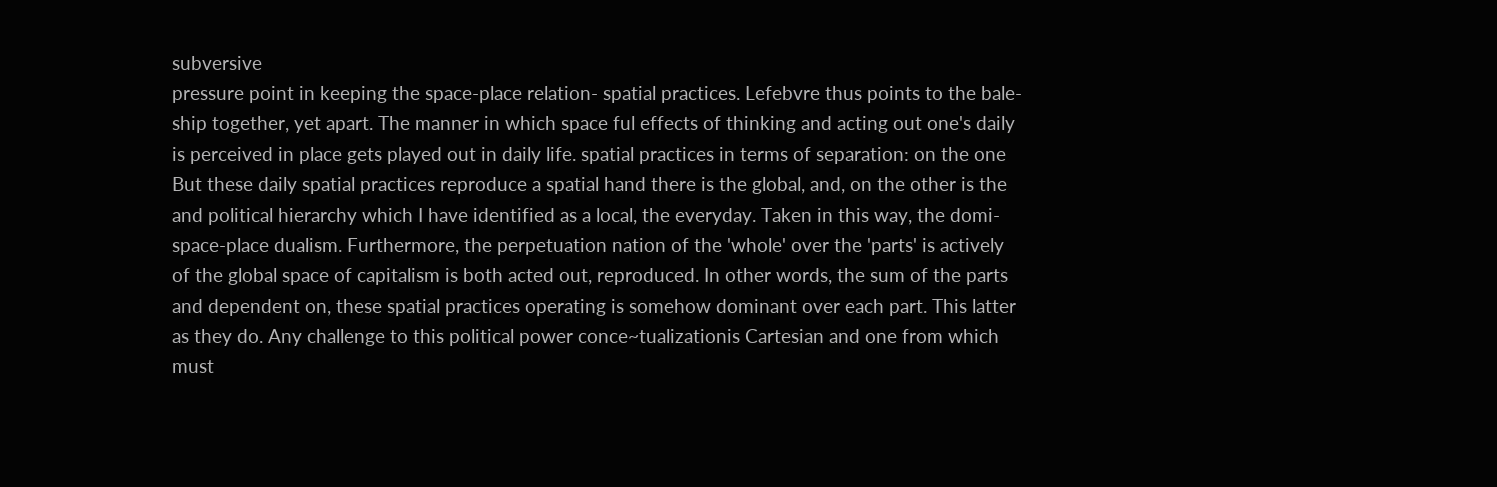subversive
pressure point in keeping the space-place relation- spatial practices. Lefebvre thus points to the bale-
ship together, yet apart. The manner in which space ful effects of thinking and acting out one's daily
is perceived in place gets played out in daily life. spatial practices in terms of separation: on the one
But these daily spatial practices reproduce a spatial hand there is the global, and, on the other is the
and political hierarchy which I have identified as a local, the everyday. Taken in this way, the domi-
space-place dualism. Furthermore, the perpetuation nation of the 'whole' over the 'parts' is actively
of the global space of capitalism is both acted out, reproduced. In other words, the sum of the parts
and dependent on, these spatial practices operating is somehow dominant over each part. This latter
as they do. Any challenge to this political power conce~tualizationis Cartesian and one from which
must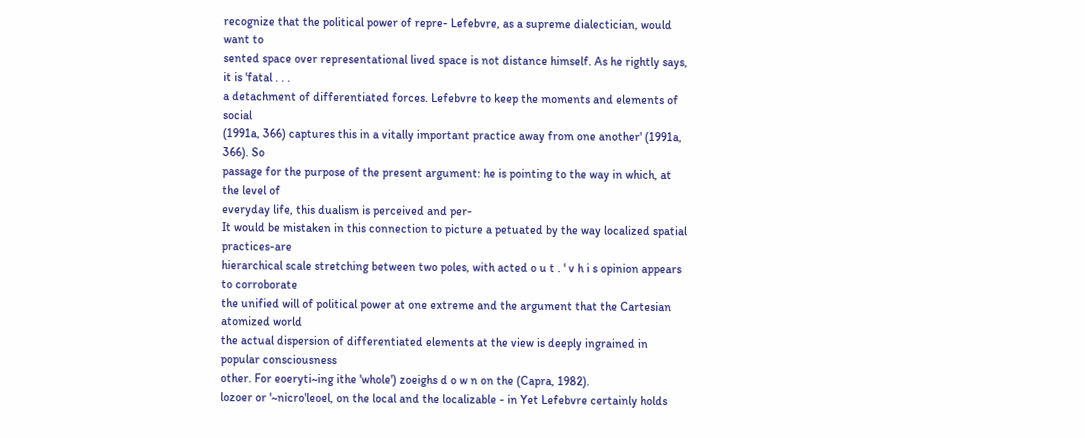recognize that the political power of repre- Lefebvre, as a supreme dialectician, would want to
sented space over representational lived space is not distance himself. As he rightly says, it is 'fatal . . .
a detachment of differentiated forces. Lefebvre to keep the moments and elements of social
(1991a, 366) captures this in a vitally important practice away from one another' (1991a, 366). So
passage for the purpose of the present argument: he is pointing to the way in which, at the level of
everyday life, this dualism is perceived and per-
It would be mistaken in this connection to picture a petuated by the way localized spatial practices-are
hierarchical scale stretching between two poles, with acted o u t . ' v h i s opinion appears to corroborate
the unified will of political power at one extreme and the argument that the Cartesian atomized world
the actual dispersion of differentiated elements at the view is deeply ingrained in popular consciousness
other. For eoeryti~ing ithe 'whole') zoeighs d o w n on the (Capra, 1982).
lozoer or '~nicro'leoel, on the local and the localizable - in Yet Lefebvre certainly holds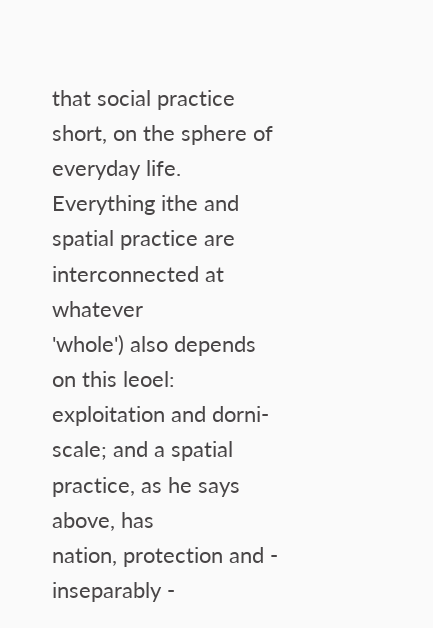that social practice
short, on the sphere of everyday life. Everything ithe and spatial practice are interconnected at whatever
'whole') also depends on this leoel: exploitation and dorni- scale; and a spatial practice, as he says above, has
nation, protection and - inseparably -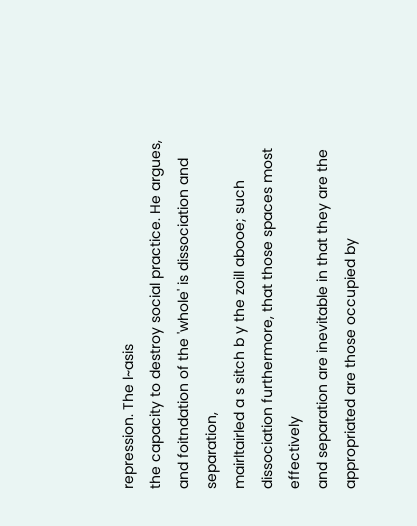repression. The l~asis
the capacity to destroy social practice. He argues,
and foitndation of the 'whole' is dissociation and separation,
mairltairled a s sitch b y the zoill abooe; such dissociation furthermore, that those spaces most effectively
and separation are inevitable in that they are the appropriated are those occupied by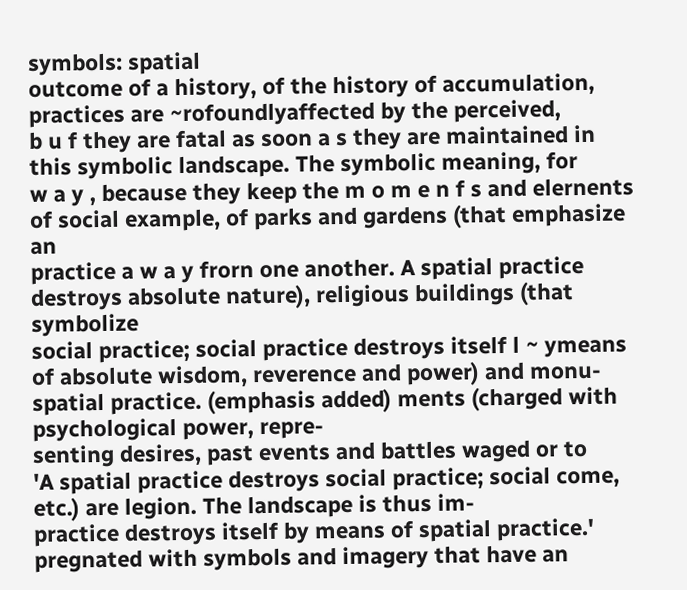symbols: spatial
outcome of a history, of the history of accumulation, practices are ~rofoundlyaffected by the perceived,
b u f they are fatal as soon a s they are maintained in this symbolic landscape. The symbolic meaning, for
w a y , because they keep the m o m e n f s and elernents of social example, of parks and gardens (that emphasize an
practice a w a y frorn one another. A spatial practice destroys absolute nature), religious buildings (that symbolize
social practice; social practice destroys itself l ~ ymeans of absolute wisdom, reverence and power) and monu-
spatial practice. (emphasis added) ments (charged with psychological power, repre-
senting desires, past events and battles waged or to
'A spatial practice destroys social practice; social come, etc.) are legion. The landscape is thus im-
practice destroys itself by means of spatial practice.' pregnated with symbols and imagery that have an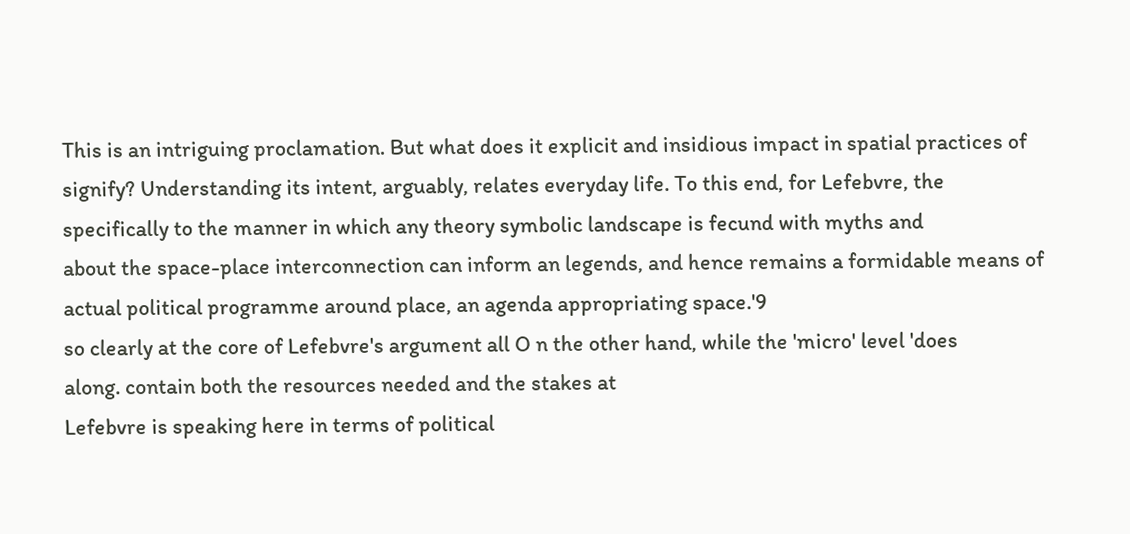This is an intriguing proclamation. But what does it explicit and insidious impact in spatial practices of
signify? Understanding its intent, arguably, relates everyday life. To this end, for Lefebvre, the
specifically to the manner in which any theory symbolic landscape is fecund with myths and
about the space-place interconnection can inform an legends, and hence remains a formidable means of
actual political programme around place, an agenda appropriating space.'9
so clearly at the core of Lefebvre's argument all O n the other hand, while the 'micro' level 'does
along. contain both the resources needed and the stakes at
Lefebvre is speaking here in terms of political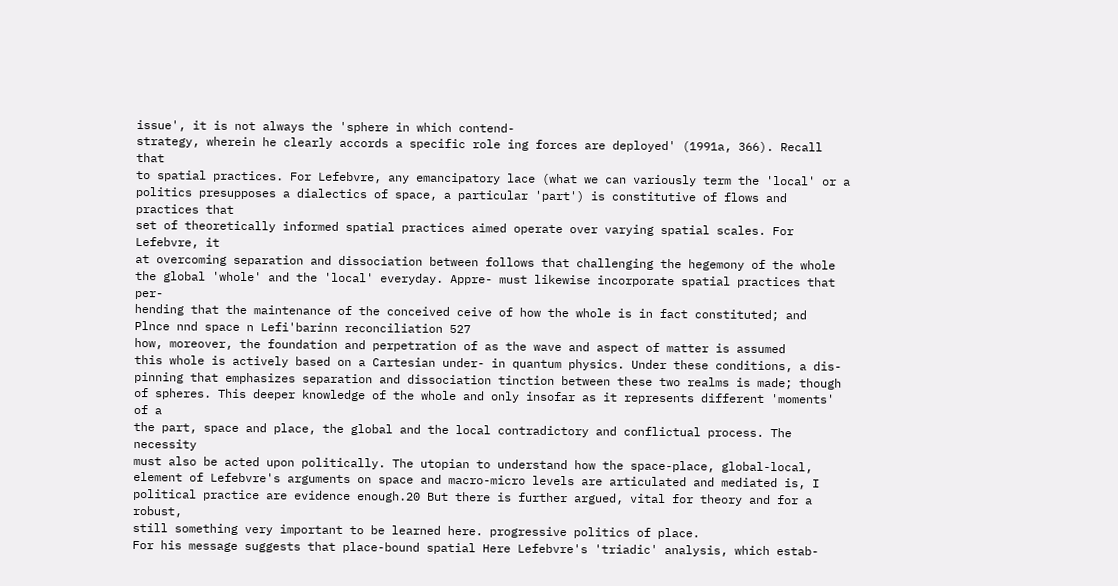issue', it is not always the 'sphere in which contend-
strategy, wherein he clearly accords a specific role ing forces are deployed' (1991a, 366). Recall that
to spatial practices. For Lefebvre, any emancipatory lace (what we can variously term the 'local' or a
politics presupposes a dialectics of space, a particular 'part') is constitutive of flows and practices that
set of theoretically informed spatial practices aimed operate over varying spatial scales. For Lefebvre, it
at overcoming separation and dissociation between follows that challenging the hegemony of the whole
the global 'whole' and the 'local' everyday. Appre- must likewise incorporate spatial practices that per-
hending that the maintenance of the conceived ceive of how the whole is in fact constituted; and
Plnce nnd space n Lefi'barinn reconciliation 527
how, moreover, the foundation and perpetration of as the wave and aspect of matter is assumed
this whole is actively based on a Cartesian under- in quantum physics. Under these conditions, a dis-
pinning that emphasizes separation and dissociation tinction between these two realms is made; though
of spheres. This deeper knowledge of the whole and only insofar as it represents different 'moments' of a
the part, space and place, the global and the local contradictory and conflictual process. The necessity
must also be acted upon politically. The utopian to understand how the space-place, global-local,
element of Lefebvre's arguments on space and macro-micro levels are articulated and mediated is, I
political practice are evidence enough.20 But there is further argued, vital for theory and for a robust,
still something very important to be learned here. progressive politics of place.
For his message suggests that place-bound spatial Here Lefebvre's 'triadic' analysis, which estab-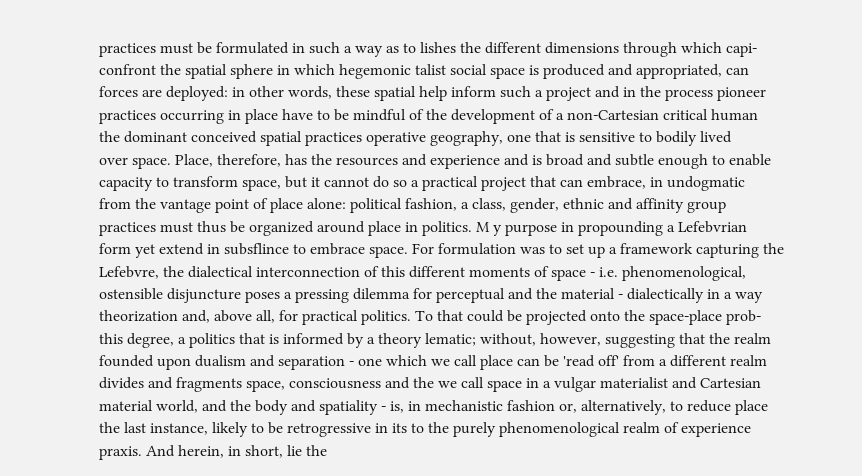practices must be formulated in such a way as to lishes the different dimensions through which capi-
confront the spatial sphere in which hegemonic talist social space is produced and appropriated, can
forces are deployed: in other words, these spatial help inform such a project and in the process pioneer
practices occurring in place have to be mindful of the development of a non-Cartesian critical human
the dominant conceived spatial practices operative geography, one that is sensitive to bodily lived
over space. Place, therefore, has the resources and experience and is broad and subtle enough to enable
capacity to transform space, but it cannot do so a practical project that can embrace, in undogmatic
from the vantage point of place alone: political fashion, a class, gender, ethnic and affinity group
practices must thus be organized around place in politics. M y purpose in propounding a Lefebvrian
form yet extend in subsflince to embrace space. For formulation was to set up a framework capturing the
Lefebvre, the dialectical interconnection of this different moments of space - i.e. phenomenological,
ostensible disjuncture poses a pressing dilemma for perceptual and the material - dialectically in a way
theorization and, above all, for practical politics. To that could be projected onto the space-place prob-
this degree, a politics that is informed by a theory lematic; without, however, suggesting that the realm
founded upon dualism and separation - one which we call place can be 'read off' from a different realm
divides and fragments space, consciousness and the we call space in a vulgar materialist and Cartesian
material world, and the body and spatiality - is, in mechanistic fashion or, alternatively, to reduce place
the last instance, likely to be retrogressive in its to the purely phenomenological realm of experience
praxis. And herein, in short, lie the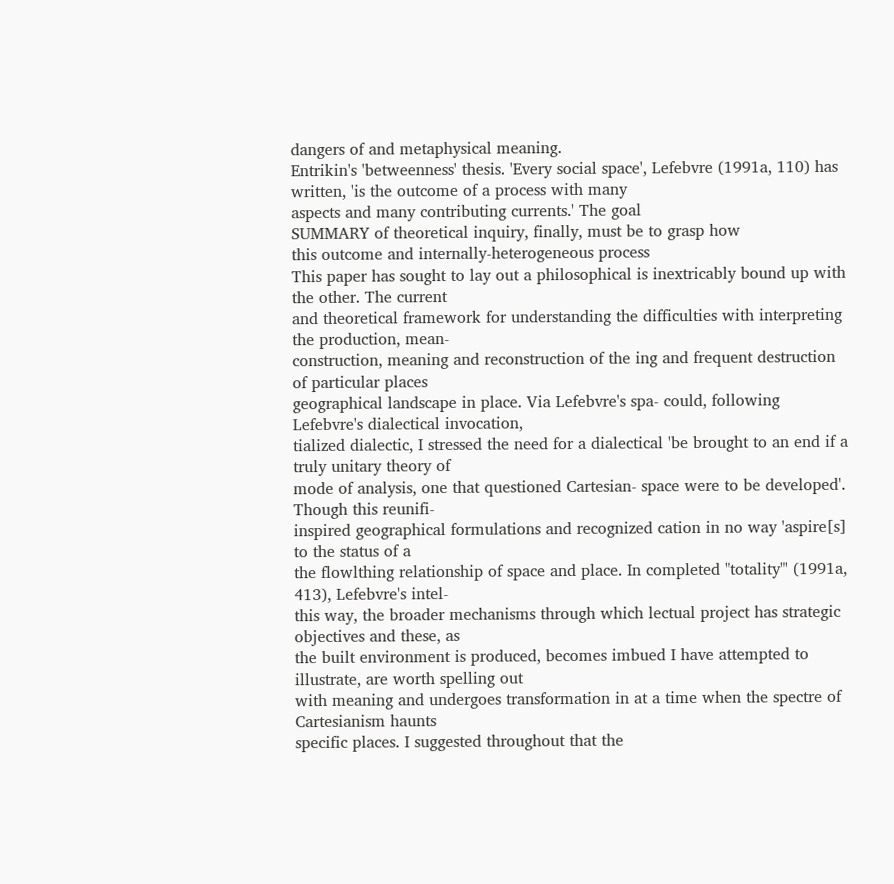dangers of and metaphysical meaning.
Entrikin's 'betweenness' thesis. 'Every social space', Lefebvre (1991a, 110) has
written, 'is the outcome of a process with many
aspects and many contributing currents.' The goal
SUMMARY of theoretical inquiry, finally, must be to grasp how
this outcome and internally-heterogeneous process
This paper has sought to lay out a philosophical is inextricably bound up with the other. The current
and theoretical framework for understanding the difficulties with interpreting the production, mean-
construction, meaning and reconstruction of the ing and frequent destruction of particular places
geographical landscape in place. Via Lefebvre's spa- could, following Lefebvre's dialectical invocation,
tialized dialectic, I stressed the need for a dialectical 'be brought to an end if a truly unitary theory of
mode of analysis, one that questioned Cartesian- space were to be developed'. Though this reunifi-
inspired geographical formulations and recognized cation in no way 'aspire[s] to the status of a
the flowlthing relationship of space and place. In completed "totality"' (1991a, 413), Lefebvre's intel-
this way, the broader mechanisms through which lectual project has strategic objectives and these, as
the built environment is produced, becomes imbued I have attempted to illustrate, are worth spelling out
with meaning and undergoes transformation in at a time when the spectre of Cartesianism haunts
specific places. I suggested throughout that the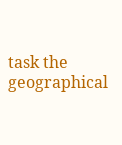task the geographical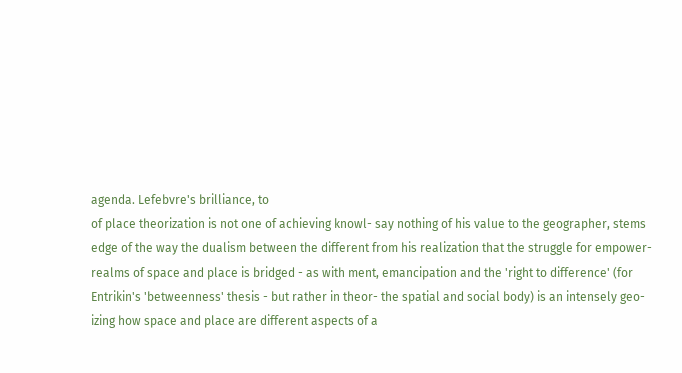agenda. Lefebvre's brilliance, to
of place theorization is not one of achieving knowl- say nothing of his value to the geographer, stems
edge of the way the dualism between the different from his realization that the struggle for empower-
realms of space and place is bridged - as with ment, emancipation and the 'right to difference' (for
Entrikin's 'betweenness' thesis - but rather in theor- the spatial and social body) is an intensely geo-
izing how space and place are different aspects of a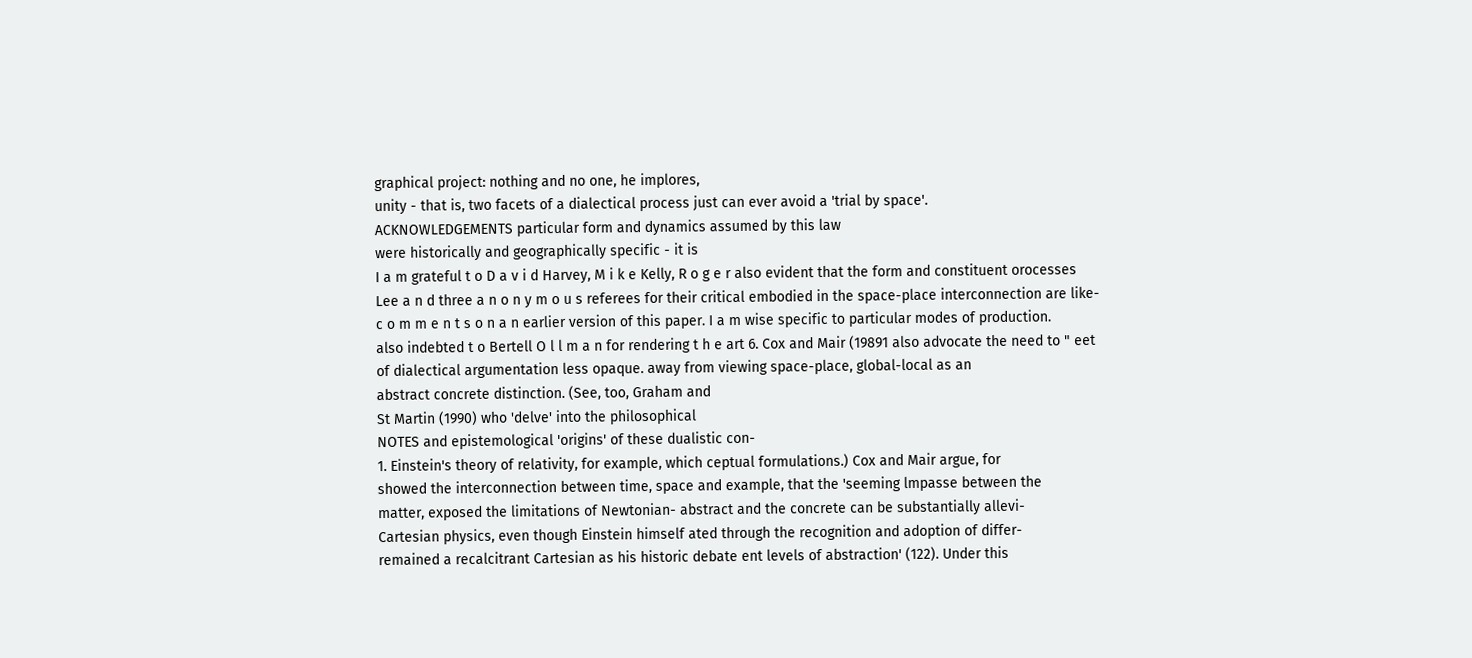graphical project: nothing and no one, he implores,
unity - that is, two facets of a dialectical process just can ever avoid a 'trial by space'.
ACKNOWLEDGEMENTS particular form and dynamics assumed by this law
were historically and geographically specific - it is
I a m grateful t o D a v i d Harvey, M i k e Kelly, R o g e r also evident that the form and constituent orocesses
Lee a n d three a n o n y m o u s referees for their critical embodied in the space-place interconnection are like-
c o m m e n t s o n a n earlier version of this paper. I a m wise specific to particular modes of production.
also indebted t o Bertell O l l m a n for rendering t h e art 6. Cox and Mair (19891 also advocate the need to " eet
of dialectical argumentation less opaque. away from viewing space-place, global-local as an
abstract concrete distinction. (See, too, Graham and
St Martin (1990) who 'delve' into the philosophical
NOTES and epistemological 'origins' of these dualistic con-
1. Einstein's theory of relativity, for example, which ceptual formulations.) Cox and Mair argue, for
showed the interconnection between time, space and example, that the 'seeming lmpasse between the
matter, exposed the limitations of Newtonian- abstract and the concrete can be substantially allevi-
Cartesian physics, even though Einstein himself ated through the recognition and adoption of differ-
remained a recalcitrant Cartesian as his historic debate ent levels of abstraction' (122). Under this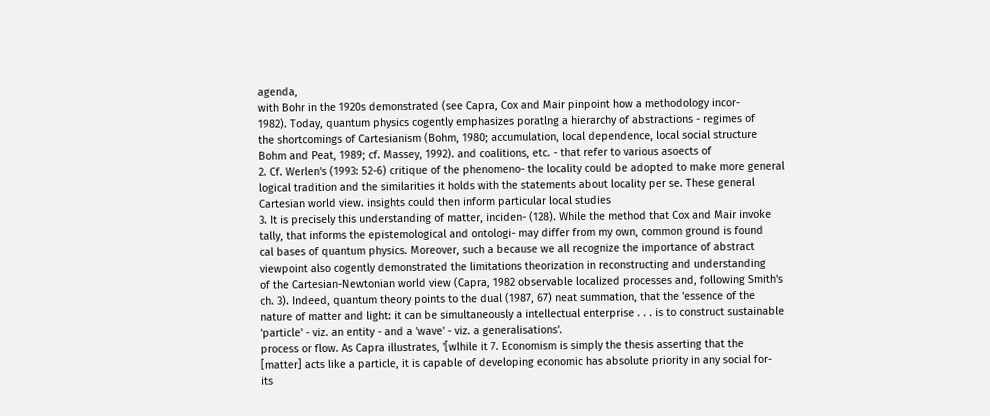agenda,
with Bohr in the 1920s demonstrated (see Capra, Cox and Mair pinpoint how a methodology incor-
1982). Today, quantum physics cogently emphasizes poratlng a hierarchy of abstractions - regimes of
the shortcomings of Cartesianism (Bohm, 1980; accumulation, local dependence, local social structure
Bohm and Peat, 1989; cf. Massey, 1992). and coalitions, etc. - that refer to various asoects of
2. Cf. Werlen's (1993: 52-6) critique of the phenomeno- the locality could be adopted to make more general
logical tradition and the similarities it holds with the statements about locality per se. These general
Cartesian world view. insights could then inform particular local studies
3. It is precisely this understanding of matter, inciden- (128). While the method that Cox and Mair invoke
tally, that informs the epistemological and ontologi- may differ from my own, common ground is found
cal bases of quantum physics. Moreover, such a because we all recognize the importance of abstract
viewpoint also cogently demonstrated the limitations theorization in reconstructing and understanding
of the Cartesian-Newtonian world view (Capra, 1982 observable localized processes and, following Smith's
ch. 3). Indeed, quantum theory points to the dual (1987, 67) neat summation, that the 'essence of the
nature of matter and light: it can be simultaneously a intellectual enterprise . . . is to construct sustainable
'particle' - viz. an entity - and a 'wave' - viz. a generalisations'.
process or flow. As Capra illustrates, '[wlhile it 7. Economism is simply the thesis asserting that the
[matter] acts like a particle, it is capable of developing economic has absolute priority in any social for-
its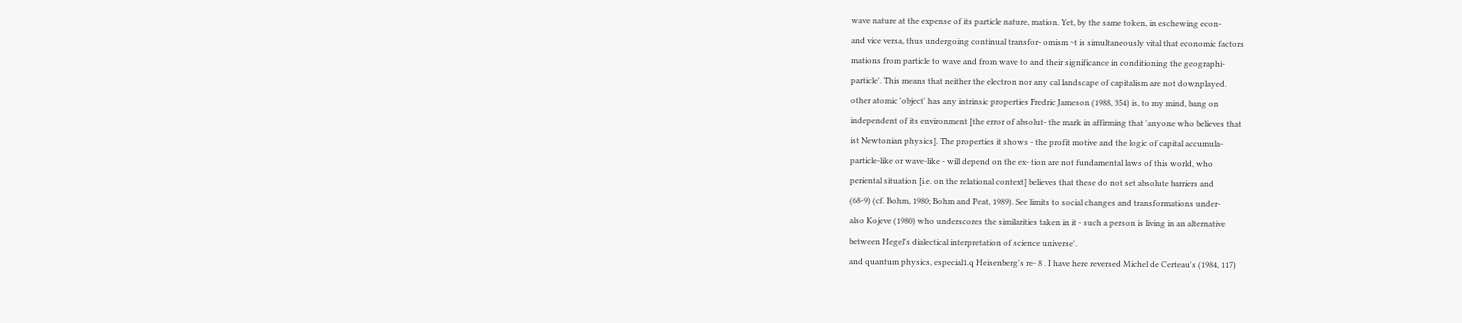wave nature at the expense of its particle nature, mation. Yet, by the same token, in eschewing econ-
and vice versa, thus undergoing continual transfor- omism ~t is simultaneously vital that economic factors
mations from particle to wave and from wave to and their significance in conditioning the geographi-
particle'. This means that neither the electron nor any cal landscape of capitalism are not downplayed.
other atomic 'object' has any intrinsic properties Fredric Jameson (1988, 354) is, to my mind, bang on
independent of its environment [the error of absolut- the mark in affirming that 'anyone who believes that
ist Newtonian physics]. The properties it shows - the profit motive and the logic of capital accumula-
particle-like or wave-like - will depend on the ex- tion are not fundamental laws of this world, who
periental situation [i.e. on the relational context] believes that these do not set absolute barriers and
(68-9) (cf. Bohm, 1980; Bohm and Peat, 1989). See limits to social changes and transformations under-
also Kojeve (1980) who underscores the similarities taken in it - such a person is living in an alternative
between Hegel's dialectical interpretation of science universe'.
and quantum physics, especial1.q Heisenberg's re- 8 . I have here reversed Michel de Certeau's (1984, 117)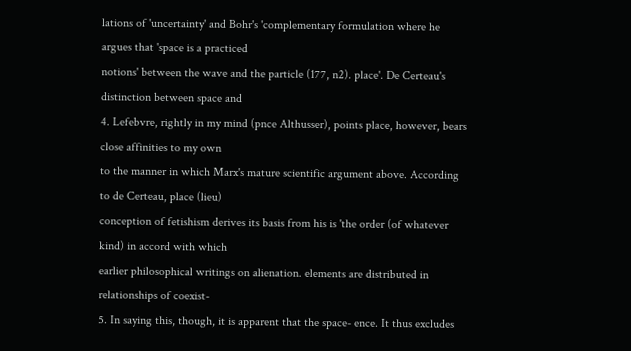lations of 'uncertainty' and Bohr's 'complementary formulation where he argues that 'space is a practiced
notions' between the wave and the particle (177, n2). place'. De Certeau's distinction between space and
4. Lefebvre, rightly in my mind (pnce Althusser), points place, however, bears close affinities to my own
to the manner in which Marx's mature scientific argument above. According to de Certeau, place (lieu)
conception of fetishism derives its basis from his is 'the order (of whatever kind) in accord with which
earlier philosophical writings on alienation. elements are distributed in relationships of coexist-
5. In saying this, though, it is apparent that the space- ence. It thus excludes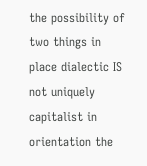the possibility of two things in
place dialectic IS not uniquely capitalist in orientation the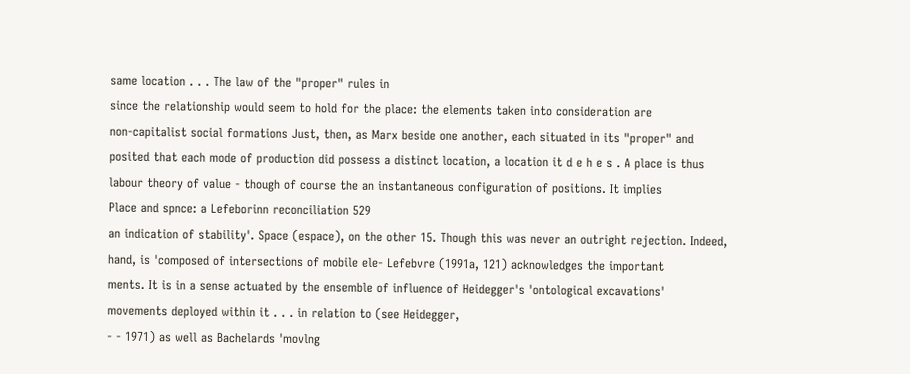same location . . . The law of the "proper" rules in
since the relationship would seem to hold for the place: the elements taken into consideration are
non-capitalist social formations Just, then, as Marx beside one another, each situated in its "proper" and
posited that each mode of production did possess a distinct location, a location it d e h e s . A place is thus
labour theory of value - though of course the an instantaneous configuration of positions. It implies
Place and spnce: a Lefeborinn reconciliation 529
an indication of stability'. Space (espace), on the other 15. Though this was never an outright rejection. Indeed,
hand, is 'composed of intersections of mobile ele- Lefebvre (1991a, 121) acknowledges the important
ments. It is in a sense actuated by the ensemble of influence of Heidegger's 'ontological excavations'
movements deployed within it . . . in relation to (see Heidegger,
- - 1971) as well as Bachelards 'movlng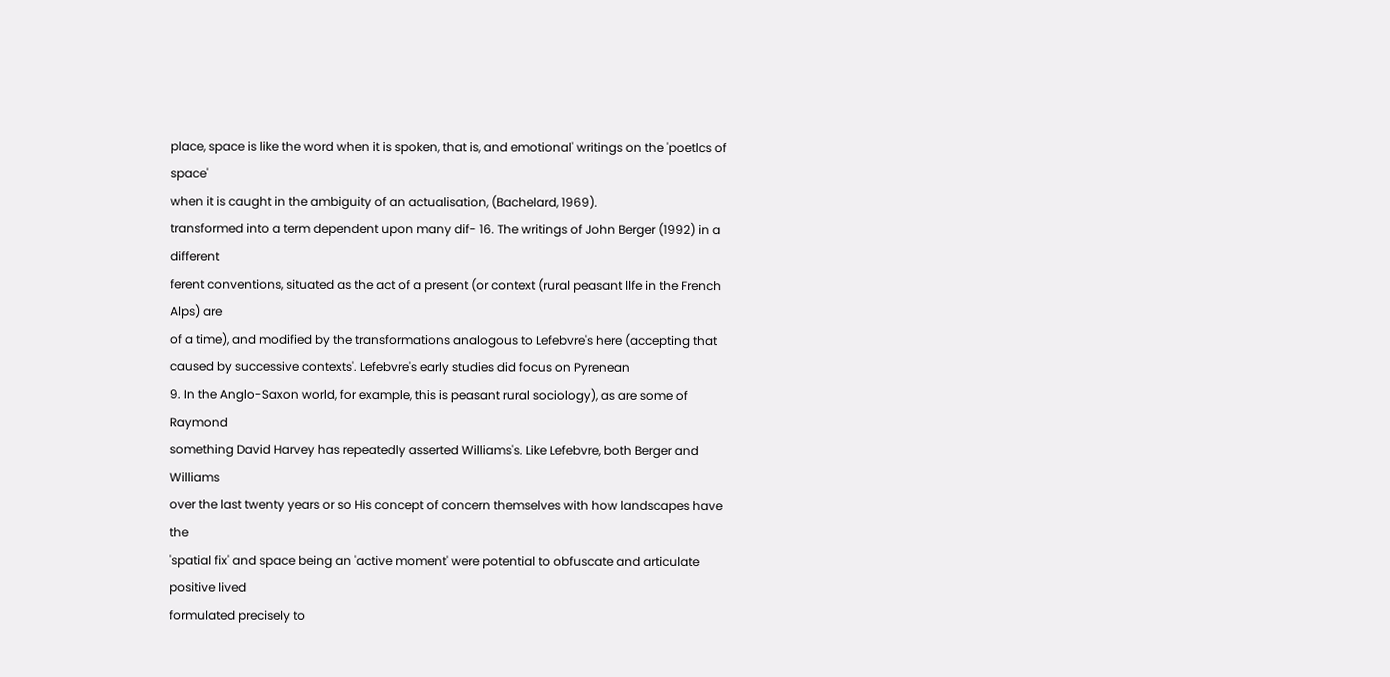place, space is like the word when it is spoken, that is, and emotional' writings on the 'poetlcs of space'
when it is caught in the ambiguity of an actualisation, (Bachelard, 1969).
transformed into a term dependent upon many dif- 16. The writings of John Berger (1992) in a different
ferent conventions, situated as the act of a present (or context (rural peasant llfe in the French Alps) are
of a time), and modified by the transformations analogous to Lefebvre's here (accepting that
caused by successive contexts'. Lefebvre's early studies did focus on Pyrenean
9. In the Anglo-Saxon world, for example, this is peasant rural sociology), as are some of Raymond
something David Harvey has repeatedly asserted Williams's. Like Lefebvre, both Berger and Williams
over the last twenty years or so His concept of concern themselves with how landscapes have the
'spatial fix' and space being an 'active moment' were potential to obfuscate and articulate positive lived
formulated precisely to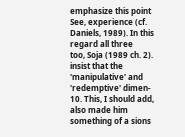emphasize this point See, experience (cf. Daniels, 1989). In this regard all three
too, Soja (1989 ch. 2). insist that the 'manipulative' and 'redemptive' dimen-
10. This, I should add, also made him something of a sions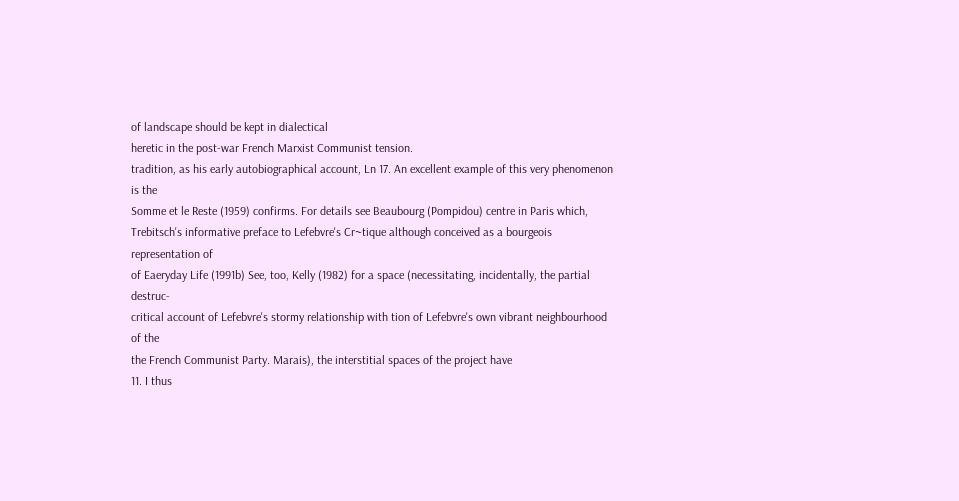of landscape should be kept in dialectical
heretic in the post-war French Marxist Communist tension.
tradition, as his early autobiographical account, Ln 17. An excellent example of this very phenomenon is the
Somme et le Reste (1959) confirms. For details see Beaubourg (Pompidou) centre in Paris which,
Trebitsch's informative preface to Lefebvre's Cr~tique although conceived as a bourgeois representation of
of Eaeryday Life (1991b) See, too, Kelly (1982) for a space (necessitating, incidentally, the partial destruc-
critical account of Lefebvre's stormy relationship with tion of Lefebvre's own vibrant neighbourhood of the
the French Communist Party. Marais), the interstitial spaces of the project have
11. I thus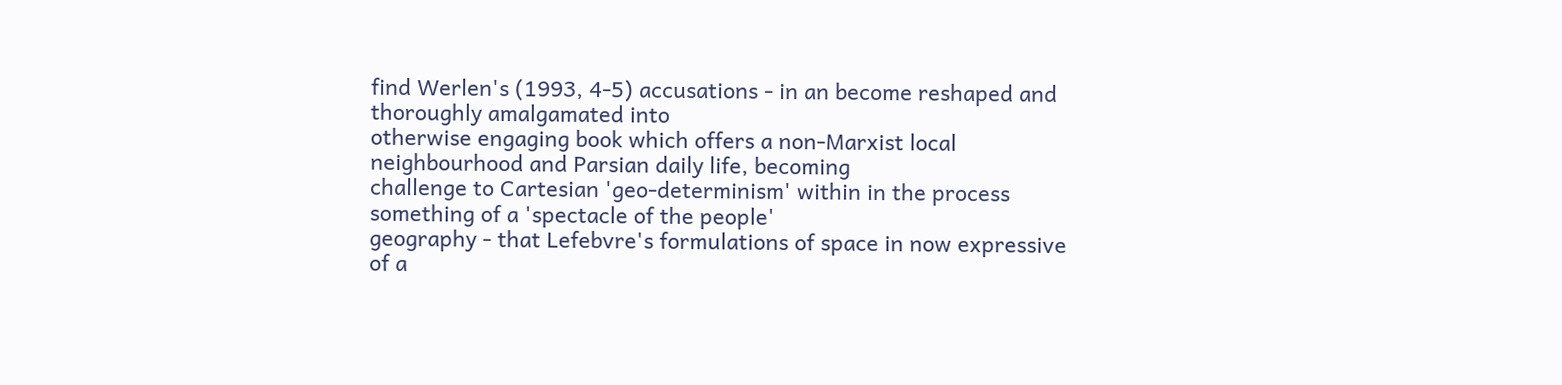find Werlen's (1993, 4-5) accusations - in an become reshaped and thoroughly amalgamated into
otherwise engaging book which offers a non-Marxist local neighbourhood and Parsian daily life, becoming
challenge to Cartesian 'geo-determinism' within in the process something of a 'spectacle of the people'
geography - that Lefebvre's formulations of space in now expressive of a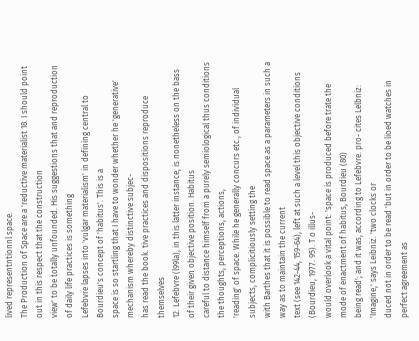lived representntionnl space.
The Production of Space are a 'reductive materialist 18. I should point out in this respect that the construction
view' to be totally unfounded. His suggestions that and reproduction of daily life practices is something
Lefebvre lapses into 'vulgar materialism' in defining central to Bourdieu's concept of 'habitus'. This is a
space is so startling that I have to wonder whether he 'generative' mechanism whereby distinctive subjec-
has read the book. tive practices and dispositions reproduce themselves
12. Lefebvre (l99la), in this latter instance, is nonetheless on the bass of their given objective position. Habitus
careful to distance himself from a purely semiological thus conditions the thoughts, perceptions, actions,
'reading' of space. While he generally concurs etc., of individual subjects, complicitiously setting the
with Barthes that it is possible to read space as a parameters in such a way as to maintain the current
text (see 142-44, 159-64), left at such a level this objective conditions (Bourdieu, 1977. 95). T o illus-
would overlook a vital point: 'space is produced before trate the mode of enactment of habitus, Bourdieu (80)
being read'; and it was, according to Lefebvre. pro- cites Lelbniz: 'Imagine,' says Leibniz. 'two clocks or
duced not in order to be read 'but in order to be lioed watches in perfect agreement as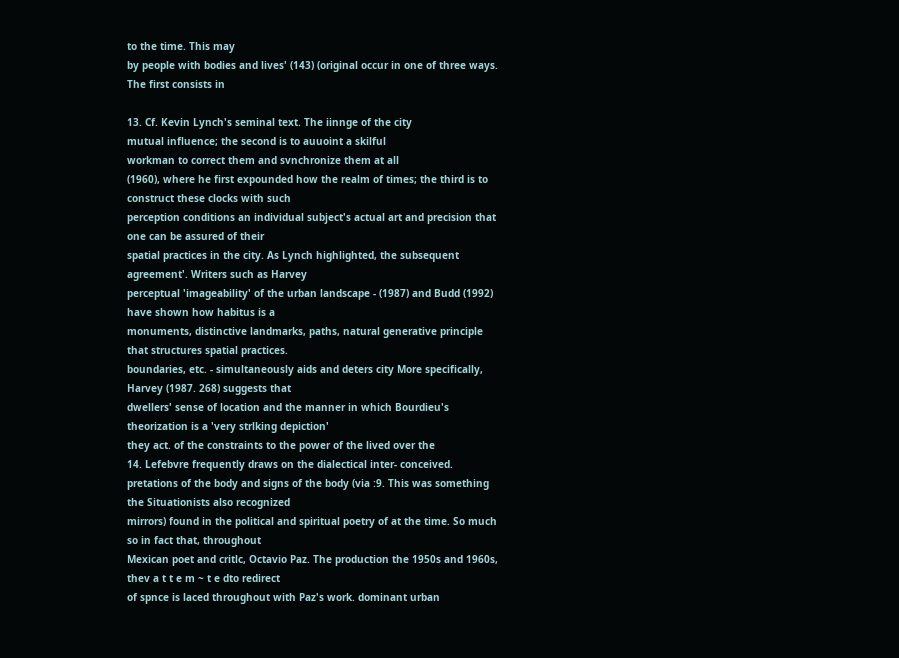to the time. This may
by people with bodies and lives' (143) (original occur in one of three ways. The first consists in

13. Cf. Kevin Lynch's seminal text. The iinnge of the city
mutual influence; the second is to auuoint a skilful
workman to correct them and svnchronize them at all
(1960), where he first expounded how the realm of times; the third is to construct these clocks with such
perception conditions an individual subject's actual art and precision that one can be assured of their
spatial practices in the city. As Lynch highlighted, the subsequent agreement'. Writers such as Harvey
perceptual 'imageability' of the urban landscape - (1987) and Budd (1992) have shown how habitus is a
monuments, distinctive landmarks, paths, natural generative principle that structures spatial practices.
boundaries, etc. - simultaneously aids and deters city More specifically, Harvey (1987. 268) suggests that
dwellers' sense of location and the manner in which Bourdieu's theorization is a 'very strlking depiction'
they act. of the constraints to the power of the lived over the
14. Lefebvre frequently draws on the dialectical inter- conceived.
pretations of the body and signs of the body (via :9. This was something the Situationists also recognized
mirrors) found in the political and spiritual poetry of at the time. So much so in fact that, throughout
Mexican poet and critlc, Octavio Paz. The production the 1950s and 1960s, thev a t t e m ~ t e dto redirect
of spnce is laced throughout with Paz's work. dominant urban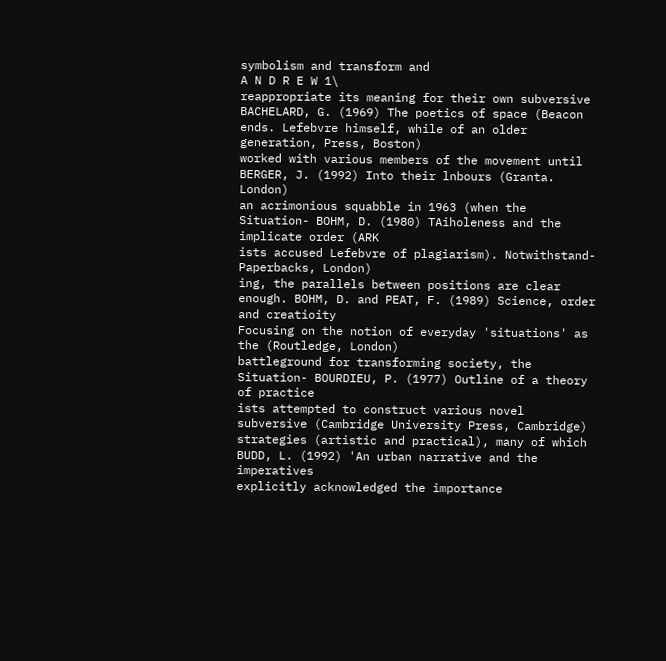symbolism and transform and
A N D R E W 1\
reappropriate its meaning for their own subversive BACHELARD, G. (1969) The poetics of space (Beacon
ends. Lefebvre himself, while of an older generation, Press, Boston)
worked with various members of the movement until BERGER, J. (1992) Into their lnbours (Granta. London)
an acrimonious squabble in 1963 (when the Situation- BOHM, D. (1980) TAiholeness and the implicate order (ARK
ists accused Lefebvre of plagiarism). Notwithstand- Paperbacks, London)
ing, the parallels between positions are clear enough. BOHM, D. and PEAT, F. (1989) Science, order and creatioity
Focusing on the notion of everyday 'situations' as the (Routledge, London)
battleground for transforming society, the Situation- BOURDIEU, P. (1977) Outline of a theory of practice
ists attempted to construct various novel subversive (Cambridge University Press, Cambridge)
strategies (artistic and practical), many of which BUDD, L. (1992) 'An urban narrative and the imperatives
explicitly acknowledged the importance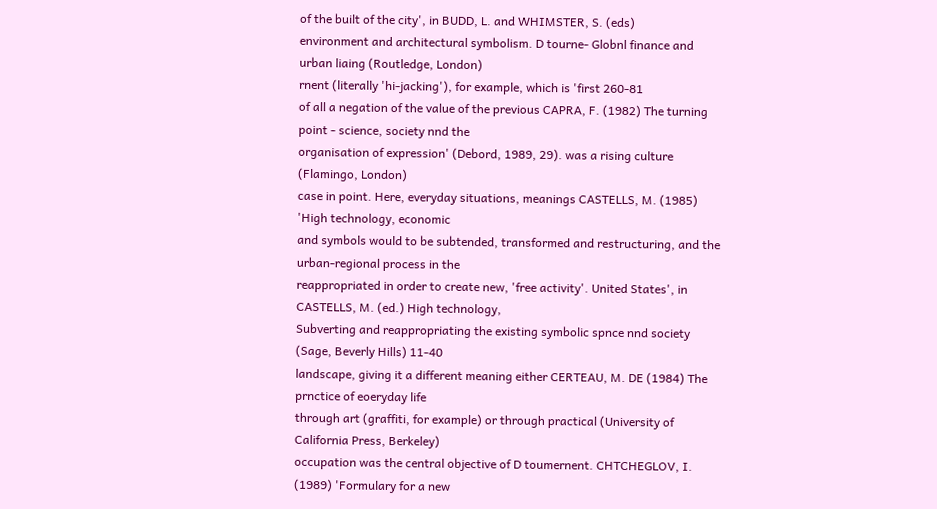of the built of the city', in BUDD, L. and WHIMSTER, S. (eds)
environment and architectural symbolism. D tourne- Globnl finance and urban liaing (Routledge, London)
rnent (literally 'hi-jacking'), for example, which is 'first 260-81
of all a negation of the value of the previous CAPRA, F. (1982) The turning point - science, society nnd the
organisation of expression' (Debord, 1989, 29). was a rising culture (Flamingo, London)
case in point. Here, everyday situations, meanings CASTELLS, M. (1985) 'High technology, economic
and symbols would to be subtended, transformed and restructuring, and the urban-regional process in the
reappropriated in order to create new, 'free activity'. United States', in CASTELLS, M. (ed.) High technology,
Subverting and reappropriating the existing symbolic spnce nnd society (Sage, Beverly Hills) 11-40
landscape, giving it a different meaning either CERTEAU, M. DE (1984) The prnctice of eoeryday life
through art (graffiti, for example) or through practical (University of California Press, Berkeley)
occupation was the central objective of D toumernent. CHTCHEGLOV, I. (1989) 'Formulary for a new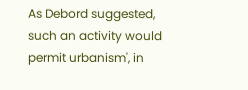As Debord suggested, such an activity would permit urbanism', in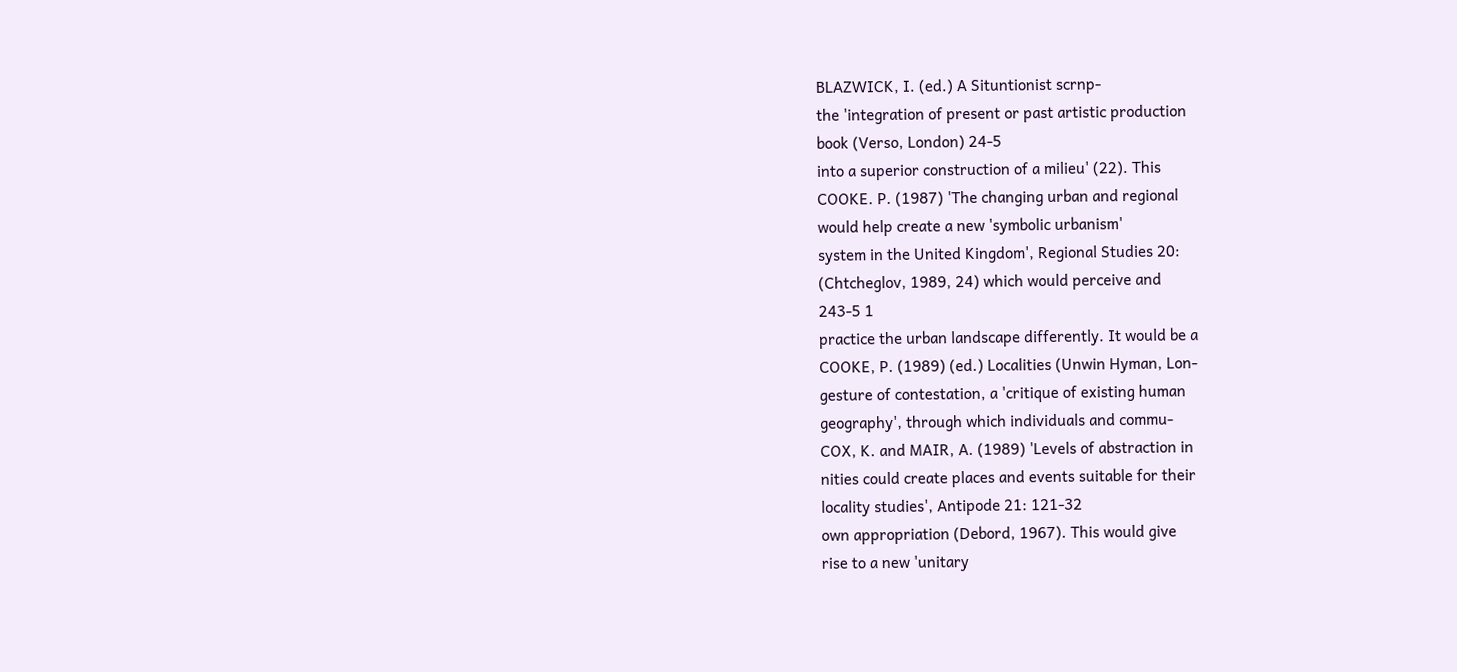BLAZWICK, I. (ed.) A Situntionist scrnp-
the 'integration of present or past artistic production
book (Verso, London) 24-5
into a superior construction of a milieu' (22). This
COOKE. P. (1987) 'The changing urban and regional
would help create a new 'symbolic urbanism'
system in the United Kingdom', Regional Studies 20:
(Chtcheglov, 1989, 24) which would perceive and
243-5 1
practice the urban landscape differently. It would be a
COOKE, P. (1989) (ed.) Localities (Unwin Hyman, Lon-
gesture of contestation, a 'critique of existing human
geography', through which individuals and commu-
COX, K. and MAIR, A. (1989) 'Levels of abstraction in
nities could create places and events suitable for their
locality studies', Antipode 21: 121-32
own appropriation (Debord, 1967). This would give
rise to a new 'unitary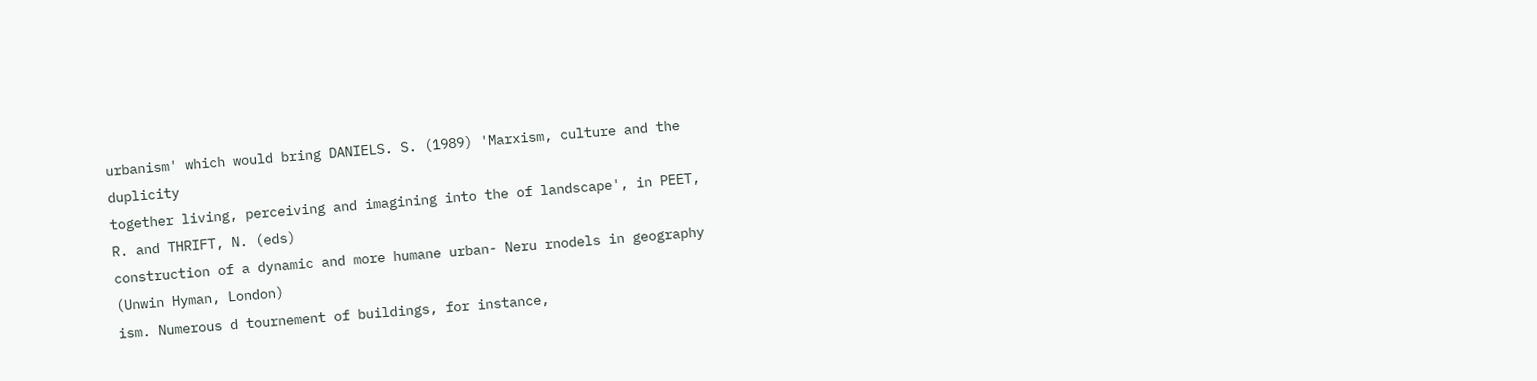urbanism' which would bring DANIELS. S. (1989) 'Marxism, culture and the duplicity
together living, perceiving and imagining into the of landscape', in PEET, R. and THRIFT, N. (eds)
construction of a dynamic and more humane urban- Neru rnodels in geography (Unwin Hyman, London)
ism. Numerous d tournement of buildings, for instance,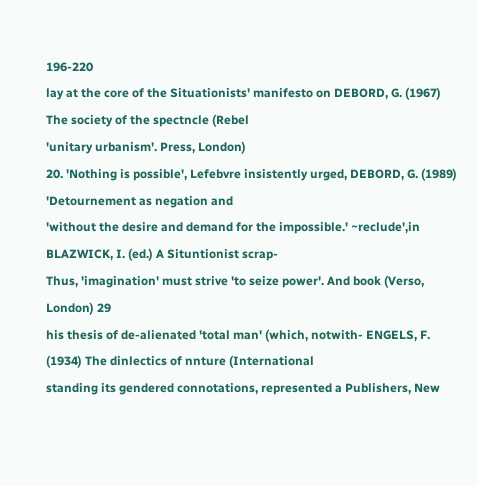196-220
lay at the core of the Situationists' manifesto on DEBORD, G. (1967) The society of the spectncle (Rebel
'unitary urbanism'. Press, London)
20. 'Nothing is possible', Lefebvre insistently urged, DEBORD, G. (1989) 'Detournement as negation and
'without the desire and demand for the impossible.' ~reclude',in BLAZWICK, I. (ed.) A Situntionist scrap-
Thus, 'imagination' must strive 'to seize power'. And book (Verso, London) 29
his thesis of de-alienated 'total man' (which, notwith- ENGELS, F. (1934) The dinlectics of nnture (International
standing its gendered connotations, represented a Publishers, New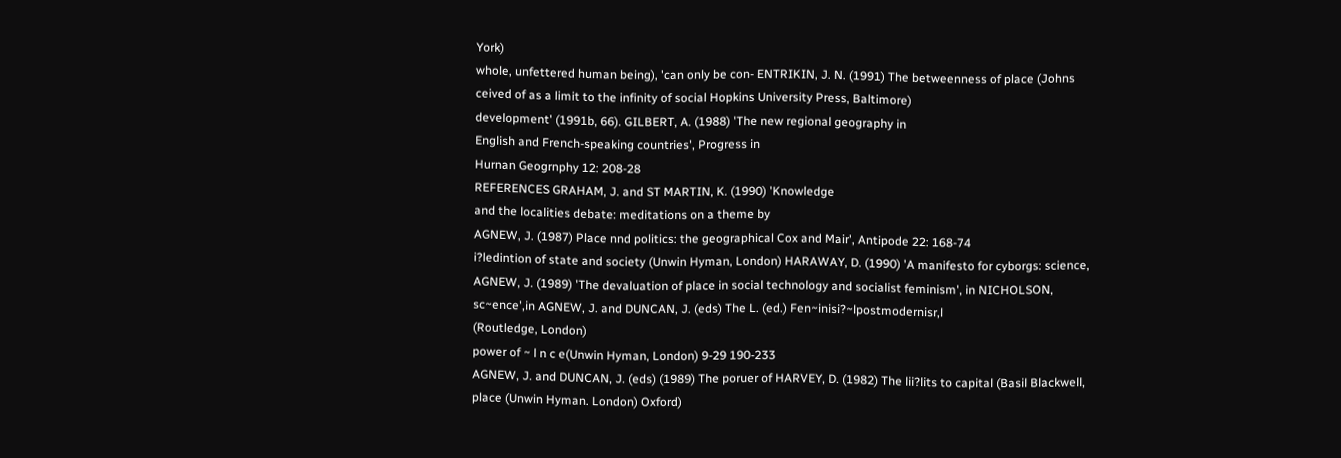York)
whole, unfettered human being), 'can only be con- ENTRIKIN, J. N. (1991) The betweenness of place (Johns
ceived of as a limit to the infinity of social Hopkins University Press, Baltimore)
development' (1991b, 66). GILBERT, A. (1988) 'The new regional geography in
English and French-speaking countries', Progress in
Hurnan Geogrnphy 12: 208-28
REFERENCES GRAHAM, J. and ST MARTIN, K. (1990) 'Knowledge
and the localities debate: meditations on a theme by
AGNEW, J. (1987) Place nnd politics: the geographical Cox and Mair', Antipode 22: 168-74
i?ledintion of state and society (Unwin Hyman, London) HARAWAY, D. (1990) 'A manifesto for cyborgs: science,
AGNEW, J. (1989) 'The devaluation of place in social technology and socialist feminism', in NICHOLSON,
sc~ence',in AGNEW, J. and DUNCAN, J. (eds) The L. (ed.) Fen~inisi?~lpostmodernisr,l
(Routledge, London)
power of ~ l n c e(Unwin Hyman, London) 9-29 190-233
AGNEW, J. and DUNCAN, J. (eds) (1989) The poruer of HARVEY, D. (1982) The lii?lits to capital (Basil Blackwell,
place (Unwin Hyman. London) Oxford)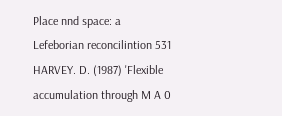Place nnd space: a Lefeborian reconcilintion 531
HARVEY. D. (1987) 'Flexible accumulation through M A 0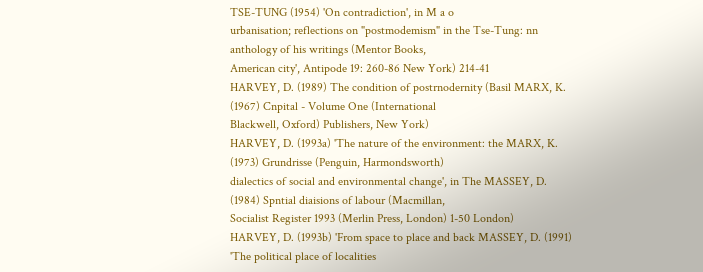TSE-TUNG (1954) 'On contradiction', in M a o
urbanisation; reflections on "postmodemism" in the Tse-Tung: nn anthology of his writings (Mentor Books,
American city', Antipode 19: 260-86 New York) 214-41
HARVEY, D. (1989) The condition of postrnodernity (Basil MARX, K. (1967) Cnpital - Volume One (International
Blackwell, Oxford) Publishers, New York)
HARVEY, D. (1993a) 'The nature of the environment: the MARX, K. (1973) Grundrisse (Penguin, Harmondsworth)
dialectics of social and environmental change', in The MASSEY, D. (1984) Spntial diaisions of labour (Macmillan,
Socialist Register 1993 (Merlin Press, London) 1-50 London)
HARVEY, D. (1993b) 'From space to place and back MASSEY, D. (1991) 'The political place of localities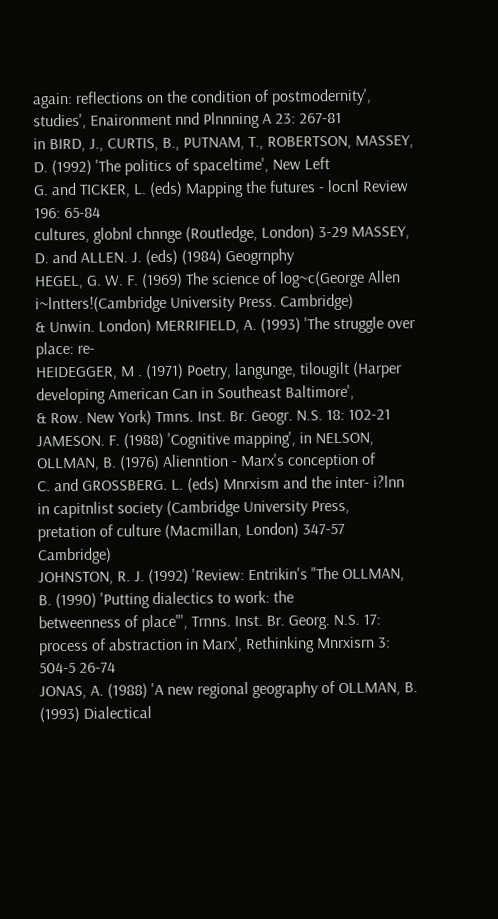again: reflections on the condition of postmodernity', studies', Enaironment nnd Plnnning A 23: 267-81
in BIRD, J., CURTIS, B., PUTNAM, T., ROBERTSON, MASSEY, D. (1992) 'The politics of spaceltime', New Left
G. and TICKER, L. (eds) Mapping the futures - locnl Review 196: 65-84
cultures, globnl chnnge (Routledge, London) 3-29 MASSEY, D. and ALLEN. J. (eds) (1984) Geogrnphy
HEGEL, G. W. F. (1969) The science of log~c(George Allen i~lntters!(Cambridge University Press. Cambridge)
& Unwin. London) MERRIFIELD, A. (1993) 'The struggle over place: re-
HEIDEGGER, M . (1971) Poetry, langunge, tilougilt (Harper developing American Can in Southeast Baltimore',
& Row. New York) Tmns. Inst. Br. Geogr. N.S. 18: 102-21
JAMESON. F. (1988) 'Cognitive mapping', in NELSON, OLLMAN, B. (1976) Alienntion - Marx's conception of
C. and GROSSBERG. L. (eds) Mnrxism and the inter- i?lnn in capitnlist society (Cambridge University Press,
pretation of culture (Macmillan, London) 347-57 Cambridge)
JOHNSTON, R. J. (1992) 'Review: Entrikin's "The OLLMAN, B. (1990) 'Putting dialectics to work: the
betweenness of place"', Trnns. Inst. Br. Georg. N.S. 17: process of abstraction in Marx', Rethinking Mnrxisrn 3:
504-5 26-74
JONAS, A. (1988) 'A new regional geography of OLLMAN, B. (1993) Dialectical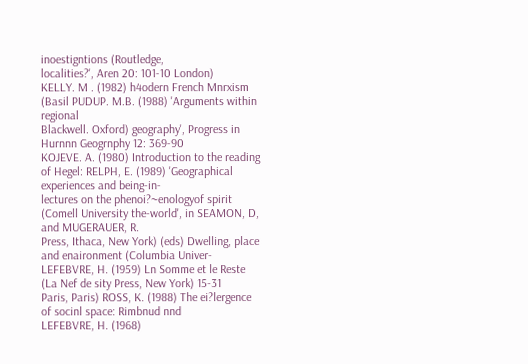inoestigntions (Routledge,
localities?', Aren 20: 101-10 London)
KELLY. M . (1982) h4odern French Mnrxism (Basil PUDUP. M.B. (1988) 'Arguments within regional
Blackwell. Oxford) geography', Progress in Hurnnn Geogrnphy 12: 369-90
KOJEVE. A. (1980) Introduction to the reading of Hegel: RELPH, E. (1989) 'Geographical experiences and being-in-
lectures on the phenoi?~enologyof spirit (Comell University the-world', in SEAMON, D, and MUGERAUER, R.
Press, Ithaca, New York) (eds) Dwelling, place and enaironment (Columbia Univer-
LEFEBVRE, H. (1959) Ln Somme et le Reste (La Nef de sity Press, New York) 15-31
Paris, Paris) ROSS, K. (1988) The ei?lergence of socinl space: Rimbnud nnd
LEFEBVRE, H. (1968)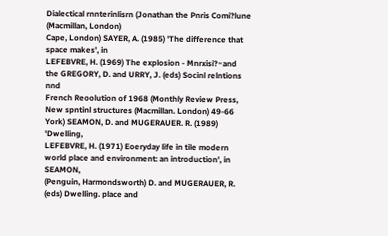Dialectical rnnterinlisrn (Jonathan the Pnris Comi?lune (Macmillan, London)
Cape, London) SAYER, A. (1985) 'The difference that space makes', in
LEFEBVRE, H. (1969) The explosion - Mnrxisi?~and the GREGORY, D. and URRY, J. (eds) Socinl relntions nnd
French Reoolution of 1968 (Monthly Review Press, New spntinl structures (Macmillan. London) 49-66
York) SEAMON, D. and MUGERAUER. R. (1989) 'Dwelling,
LEFEBVRE, H. (1971) Eoeryday life in tile modern world place and environment: an introduction', in SEAMON,
(Penguin, Harmondsworth) D. and MUGERAUER, R. (eds) Dwelling. place and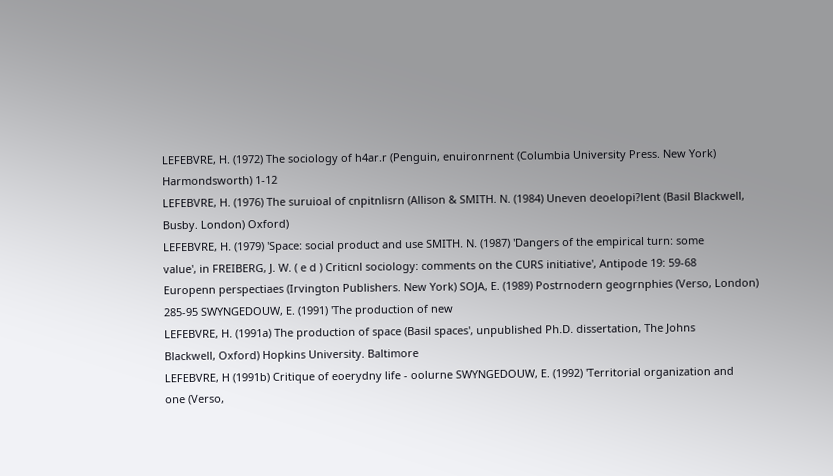LEFEBVRE, H. (1972) The sociology of h4ar.r (Penguin, enuironrnent (Columbia University Press. New York)
Harmondsworth) 1-12
LEFEBVRE, H. (1976) The suruioal of cnpitnlisrn (Allison & SMITH. N. (1984) Uneven deoelopi?lent (Basil Blackwell,
Busby. London) Oxford)
LEFEBVRE, H. (1979) 'Space: social product and use SMITH. N. (1987) 'Dangers of the empirical turn: some
value', in FREIBERG, J. W. ( e d ) Criticnl sociology: comments on the CURS initiative', Antipode 19: 59-68
Europenn perspectiaes (Irvington Publishers. New York) SOJA, E. (1989) Postrnodern geogrnphies (Verso, London)
285-95 SWYNGEDOUW, E. (1991) 'The production of new
LEFEBVRE, H. (1991a) The production of space (Basil spaces', unpublished Ph.D. dissertation, The Johns
Blackwell, Oxford) Hopkins University. Baltimore
LEFEBVRE, H (1991b) Critique of eoerydny life - oolurne SWYNGEDOUW, E. (1992) 'Territorial organization and
one (Verso,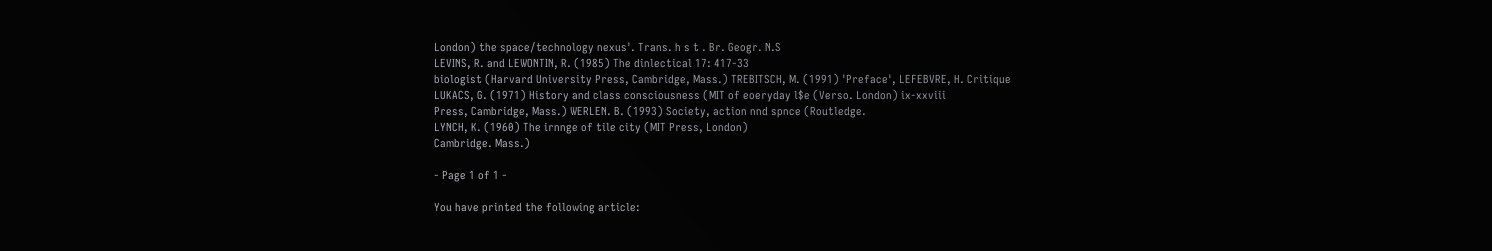London) the space/technology nexus'. Trans. h s t . Br. Geogr. N.S
LEVINS, R. and LEWONTIN, R. (1985) The dinlectical 17: 417-33
biologist (Harvard University Press, Cambridge, Mass.) TREBITSCH, M. (1991) 'Preface', LEFEBVRE, H. Critique
LUKACS, G. (1971) History and class consciousness (MIT of eoeryday l$e (Verso. London) ix-xxviii
Press, Cambridge, Mass.) WERLEN. B. (1993) Society, action nnd spnce (Routledge.
LYNCH, K. (1960) The irnnge of tile city (MIT Press, London)
Cambridge. Mass.)

- Page 1 of 1 -

You have printed the following article: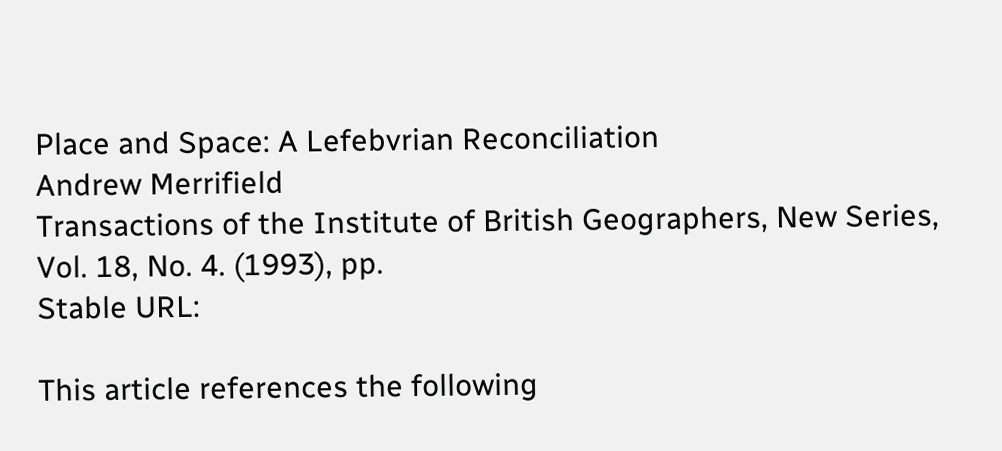Place and Space: A Lefebvrian Reconciliation
Andrew Merrifield
Transactions of the Institute of British Geographers, New Series, Vol. 18, No. 4. (1993), pp.
Stable URL:

This article references the following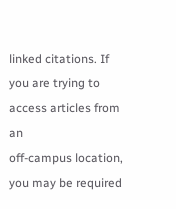linked citations. If you are trying to access articles from an
off-campus location, you may be required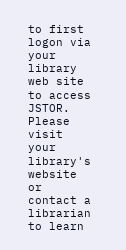to first logon via your library web site to access JSTOR. Please
visit your library's website or contact a librarian to learn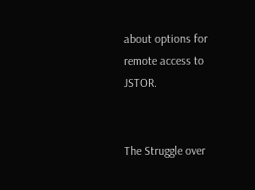about options for remote access to JSTOR.


The Struggle over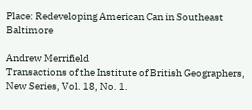Place: Redeveloping American Can in Southeast Baltimore

Andrew Merrifield
Transactions of the Institute of British Geographers, New Series, Vol. 18, No. 1.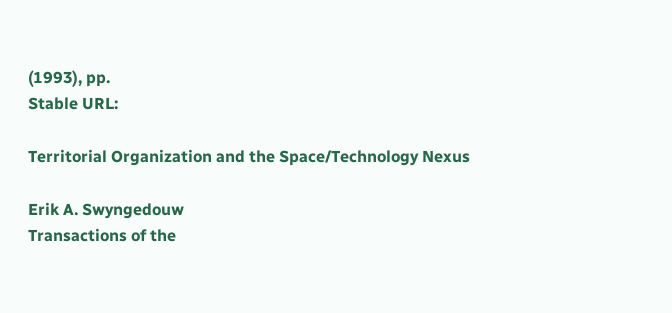(1993), pp.
Stable URL:

Territorial Organization and the Space/Technology Nexus

Erik A. Swyngedouw
Transactions of the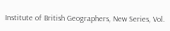Institute of British Geographers, New Series, Vol.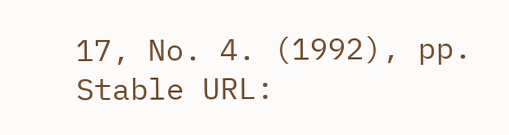17, No. 4. (1992), pp.
Stable URL: